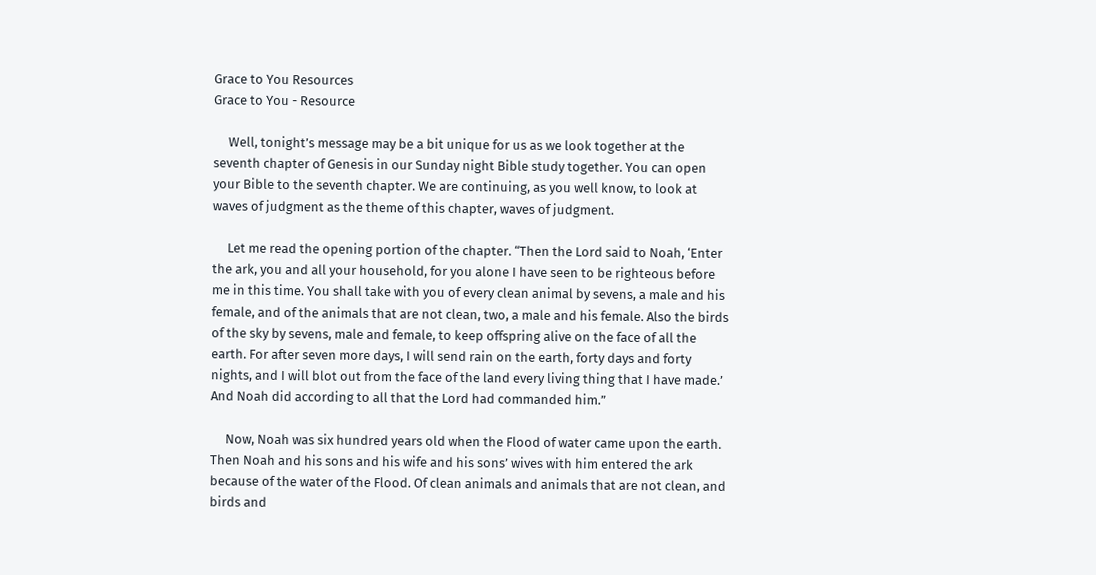Grace to You Resources
Grace to You - Resource

     Well, tonight’s message may be a bit unique for us as we look together at the seventh chapter of Genesis in our Sunday night Bible study together. You can open your Bible to the seventh chapter. We are continuing, as you well know, to look at waves of judgment as the theme of this chapter, waves of judgment.

     Let me read the opening portion of the chapter. “Then the Lord said to Noah, ‘Enter the ark, you and all your household, for you alone I have seen to be righteous before me in this time. You shall take with you of every clean animal by sevens, a male and his female, and of the animals that are not clean, two, a male and his female. Also the birds of the sky by sevens, male and female, to keep offspring alive on the face of all the earth. For after seven more days, I will send rain on the earth, forty days and forty nights, and I will blot out from the face of the land every living thing that I have made.’ And Noah did according to all that the Lord had commanded him.”

     Now, Noah was six hundred years old when the Flood of water came upon the earth. Then Noah and his sons and his wife and his sons’ wives with him entered the ark because of the water of the Flood. Of clean animals and animals that are not clean, and birds and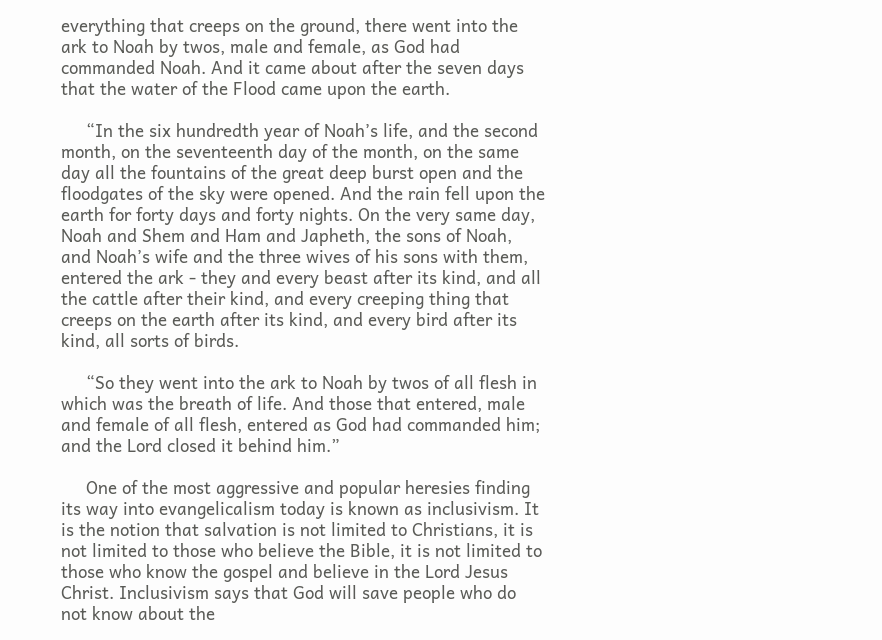everything that creeps on the ground, there went into the ark to Noah by twos, male and female, as God had commanded Noah. And it came about after the seven days that the water of the Flood came upon the earth.

     “In the six hundredth year of Noah’s life, and the second month, on the seventeenth day of the month, on the same day all the fountains of the great deep burst open and the floodgates of the sky were opened. And the rain fell upon the earth for forty days and forty nights. On the very same day, Noah and Shem and Ham and Japheth, the sons of Noah, and Noah’s wife and the three wives of his sons with them, entered the ark - they and every beast after its kind, and all the cattle after their kind, and every creeping thing that creeps on the earth after its kind, and every bird after its kind, all sorts of birds.

     “So they went into the ark to Noah by twos of all flesh in which was the breath of life. And those that entered, male and female of all flesh, entered as God had commanded him; and the Lord closed it behind him.”

     One of the most aggressive and popular heresies finding its way into evangelicalism today is known as inclusivism. It is the notion that salvation is not limited to Christians, it is not limited to those who believe the Bible, it is not limited to those who know the gospel and believe in the Lord Jesus Christ. Inclusivism says that God will save people who do not know about the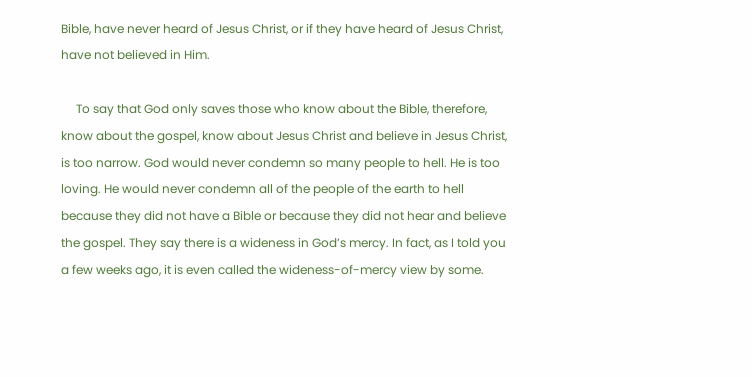Bible, have never heard of Jesus Christ, or if they have heard of Jesus Christ, have not believed in Him.

     To say that God only saves those who know about the Bible, therefore, know about the gospel, know about Jesus Christ and believe in Jesus Christ, is too narrow. God would never condemn so many people to hell. He is too loving. He would never condemn all of the people of the earth to hell because they did not have a Bible or because they did not hear and believe the gospel. They say there is a wideness in God’s mercy. In fact, as I told you a few weeks ago, it is even called the wideness-of-mercy view by some.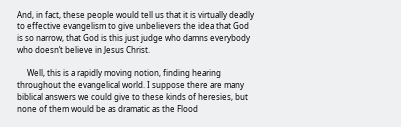And, in fact, these people would tell us that it is virtually deadly to effective evangelism to give unbelievers the idea that God is so narrow, that God is this just judge who damns everybody who doesn’t believe in Jesus Christ.

     Well, this is a rapidly moving notion, finding hearing throughout the evangelical world. I suppose there are many biblical answers we could give to these kinds of heresies, but none of them would be as dramatic as the Flood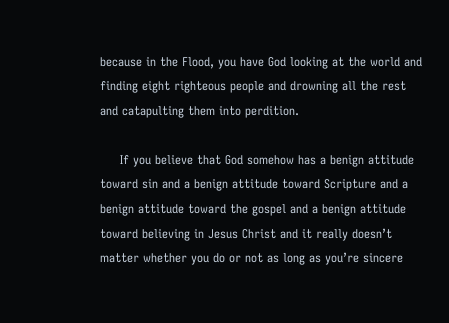because in the Flood, you have God looking at the world and finding eight righteous people and drowning all the rest and catapulting them into perdition.

     If you believe that God somehow has a benign attitude toward sin and a benign attitude toward Scripture and a benign attitude toward the gospel and a benign attitude toward believing in Jesus Christ and it really doesn’t matter whether you do or not as long as you’re sincere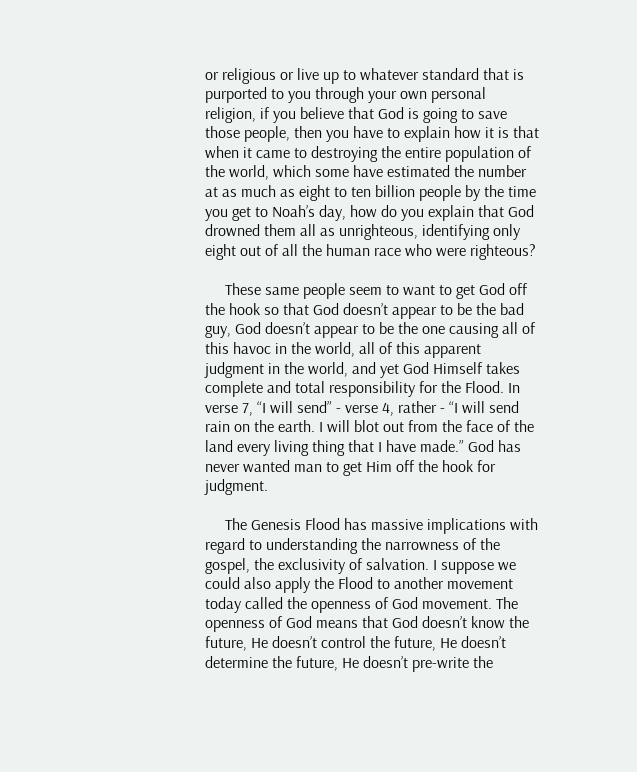or religious or live up to whatever standard that is purported to you through your own personal religion, if you believe that God is going to save those people, then you have to explain how it is that when it came to destroying the entire population of the world, which some have estimated the number at as much as eight to ten billion people by the time you get to Noah’s day, how do you explain that God drowned them all as unrighteous, identifying only eight out of all the human race who were righteous?

     These same people seem to want to get God off the hook so that God doesn’t appear to be the bad guy, God doesn’t appear to be the one causing all of this havoc in the world, all of this apparent judgment in the world, and yet God Himself takes complete and total responsibility for the Flood. In verse 7, “I will send” - verse 4, rather - “I will send rain on the earth. I will blot out from the face of the land every living thing that I have made.” God has never wanted man to get Him off the hook for judgment.

     The Genesis Flood has massive implications with regard to understanding the narrowness of the gospel, the exclusivity of salvation. I suppose we could also apply the Flood to another movement today called the openness of God movement. The openness of God means that God doesn’t know the future, He doesn’t control the future, He doesn’t determine the future, He doesn’t pre-write the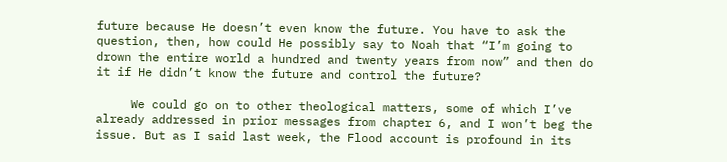future because He doesn’t even know the future. You have to ask the question, then, how could He possibly say to Noah that “I’m going to drown the entire world a hundred and twenty years from now” and then do it if He didn’t know the future and control the future?

     We could go on to other theological matters, some of which I’ve already addressed in prior messages from chapter 6, and I won’t beg the issue. But as I said last week, the Flood account is profound in its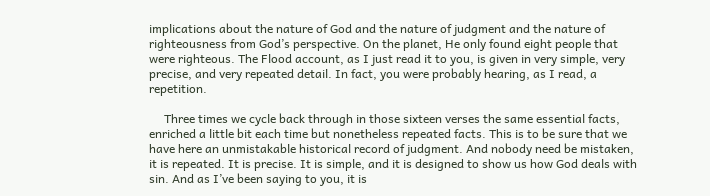implications about the nature of God and the nature of judgment and the nature of righteousness from God’s perspective. On the planet, He only found eight people that were righteous. The Flood account, as I just read it to you, is given in very simple, very precise, and very repeated detail. In fact, you were probably hearing, as I read, a repetition.

     Three times we cycle back through in those sixteen verses the same essential facts, enriched a little bit each time but nonetheless repeated facts. This is to be sure that we have here an unmistakable historical record of judgment. And nobody need be mistaken, it is repeated. It is precise. It is simple, and it is designed to show us how God deals with sin. And as I’ve been saying to you, it is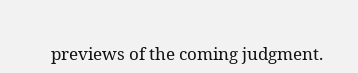previews of the coming judgment.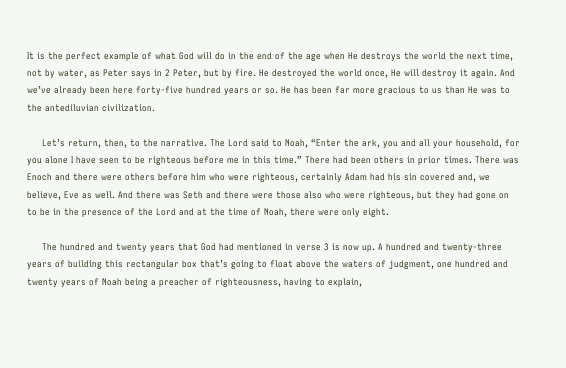It is the perfect example of what God will do in the end of the age when He destroys the world the next time, not by water, as Peter says in 2 Peter, but by fire. He destroyed the world once, He will destroy it again. And we’ve already been here forty-five hundred years or so. He has been far more gracious to us than He was to the antediluvian civilization.

     Let’s return, then, to the narrative. The Lord said to Noah, “Enter the ark, you and all your household, for you alone I have seen to be righteous before me in this time.” There had been others in prior times. There was Enoch and there were others before him who were righteous, certainly Adam had his sin covered and, we believe, Eve as well. And there was Seth and there were those also who were righteous, but they had gone on to be in the presence of the Lord and at the time of Noah, there were only eight.

     The hundred and twenty years that God had mentioned in verse 3 is now up. A hundred and twenty-three years of building this rectangular box that’s going to float above the waters of judgment, one hundred and twenty years of Noah being a preacher of righteousness, having to explain,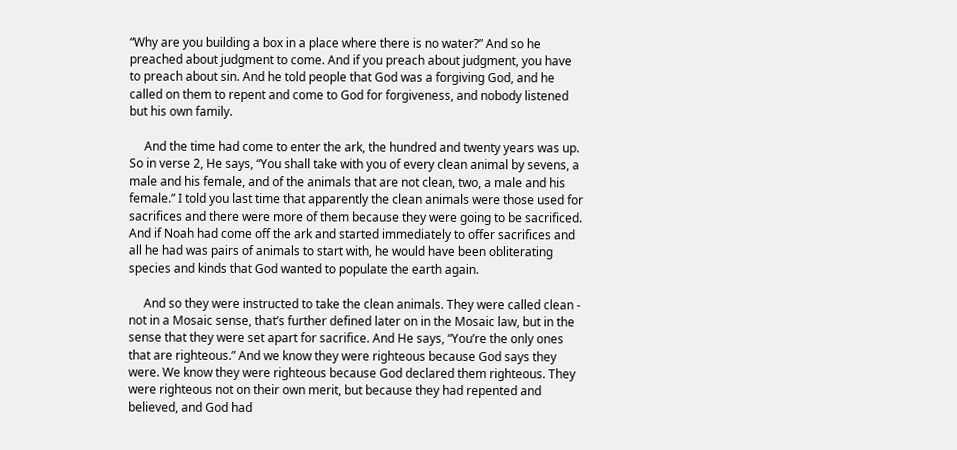“Why are you building a box in a place where there is no water?” And so he preached about judgment to come. And if you preach about judgment, you have to preach about sin. And he told people that God was a forgiving God, and he called on them to repent and come to God for forgiveness, and nobody listened but his own family.

     And the time had come to enter the ark, the hundred and twenty years was up. So in verse 2, He says, “You shall take with you of every clean animal by sevens, a male and his female, and of the animals that are not clean, two, a male and his female.” I told you last time that apparently the clean animals were those used for sacrifices and there were more of them because they were going to be sacrificed. And if Noah had come off the ark and started immediately to offer sacrifices and all he had was pairs of animals to start with, he would have been obliterating species and kinds that God wanted to populate the earth again.

     And so they were instructed to take the clean animals. They were called clean - not in a Mosaic sense, that’s further defined later on in the Mosaic law, but in the sense that they were set apart for sacrifice. And He says, “You’re the only ones that are righteous.” And we know they were righteous because God says they were. We know they were righteous because God declared them righteous. They were righteous not on their own merit, but because they had repented and believed, and God had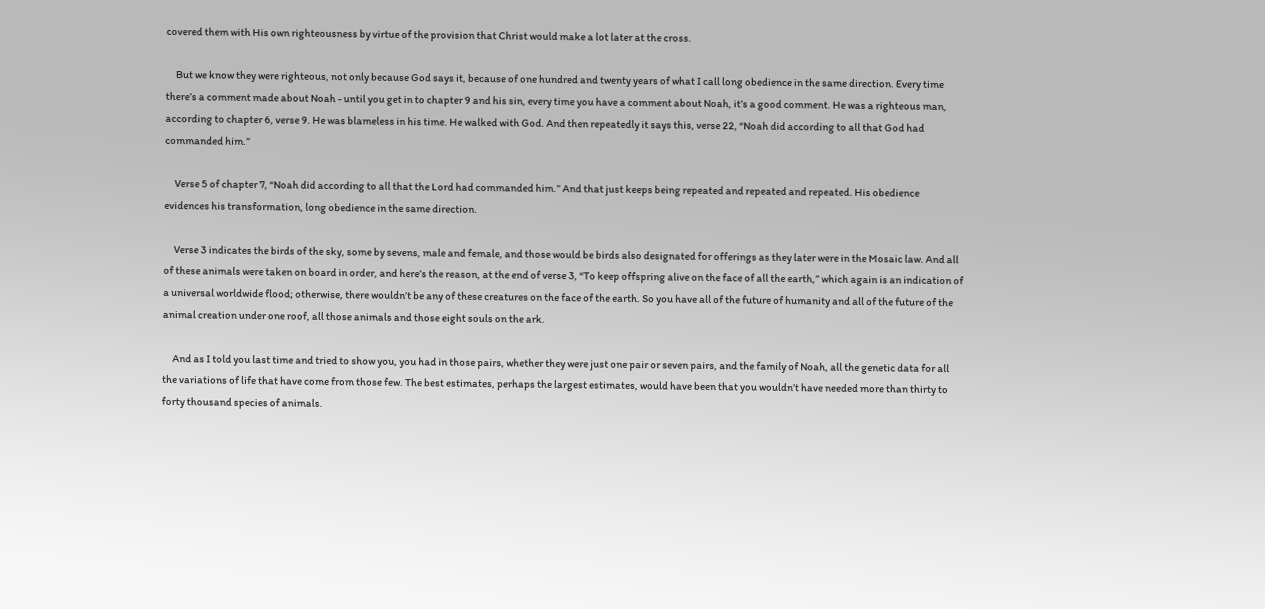covered them with His own righteousness by virtue of the provision that Christ would make a lot later at the cross.

     But we know they were righteous, not only because God says it, because of one hundred and twenty years of what I call long obedience in the same direction. Every time there’s a comment made about Noah - until you get in to chapter 9 and his sin, every time you have a comment about Noah, it’s a good comment. He was a righteous man, according to chapter 6, verse 9. He was blameless in his time. He walked with God. And then repeatedly it says this, verse 22, “Noah did according to all that God had commanded him.”

     Verse 5 of chapter 7, “Noah did according to all that the Lord had commanded him.” And that just keeps being repeated and repeated and repeated. His obedience evidences his transformation, long obedience in the same direction.

     Verse 3 indicates the birds of the sky, some by sevens, male and female, and those would be birds also designated for offerings as they later were in the Mosaic law. And all of these animals were taken on board in order, and here’s the reason, at the end of verse 3, “To keep offspring alive on the face of all the earth,” which again is an indication of a universal worldwide flood; otherwise, there wouldn’t be any of these creatures on the face of the earth. So you have all of the future of humanity and all of the future of the animal creation under one roof, all those animals and those eight souls on the ark.

     And as I told you last time and tried to show you, you had in those pairs, whether they were just one pair or seven pairs, and the family of Noah, all the genetic data for all the variations of life that have come from those few. The best estimates, perhaps the largest estimates, would have been that you wouldn’t have needed more than thirty to forty thousand species of animals.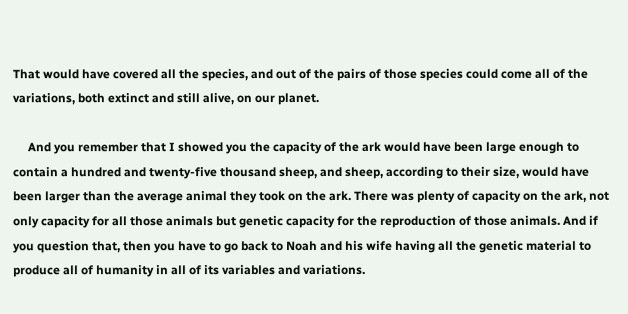That would have covered all the species, and out of the pairs of those species could come all of the variations, both extinct and still alive, on our planet.

     And you remember that I showed you the capacity of the ark would have been large enough to contain a hundred and twenty-five thousand sheep, and sheep, according to their size, would have been larger than the average animal they took on the ark. There was plenty of capacity on the ark, not only capacity for all those animals but genetic capacity for the reproduction of those animals. And if you question that, then you have to go back to Noah and his wife having all the genetic material to produce all of humanity in all of its variables and variations.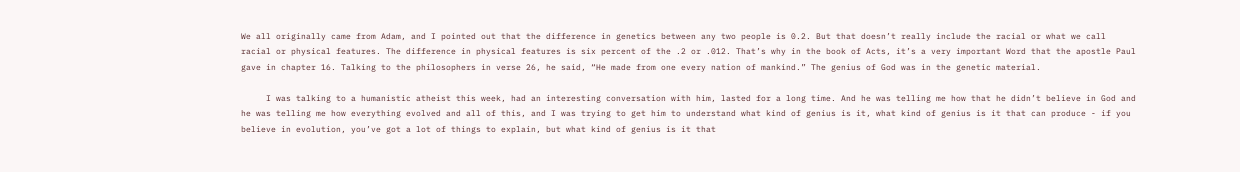We all originally came from Adam, and I pointed out that the difference in genetics between any two people is 0.2. But that doesn’t really include the racial or what we call racial or physical features. The difference in physical features is six percent of the .2 or .012. That’s why in the book of Acts, it’s a very important Word that the apostle Paul gave in chapter 16. Talking to the philosophers in verse 26, he said, “He made from one every nation of mankind.” The genius of God was in the genetic material.

     I was talking to a humanistic atheist this week, had an interesting conversation with him, lasted for a long time. And he was telling me how that he didn’t believe in God and he was telling me how everything evolved and all of this, and I was trying to get him to understand what kind of genius is it, what kind of genius is it that can produce - if you believe in evolution, you’ve got a lot of things to explain, but what kind of genius is it that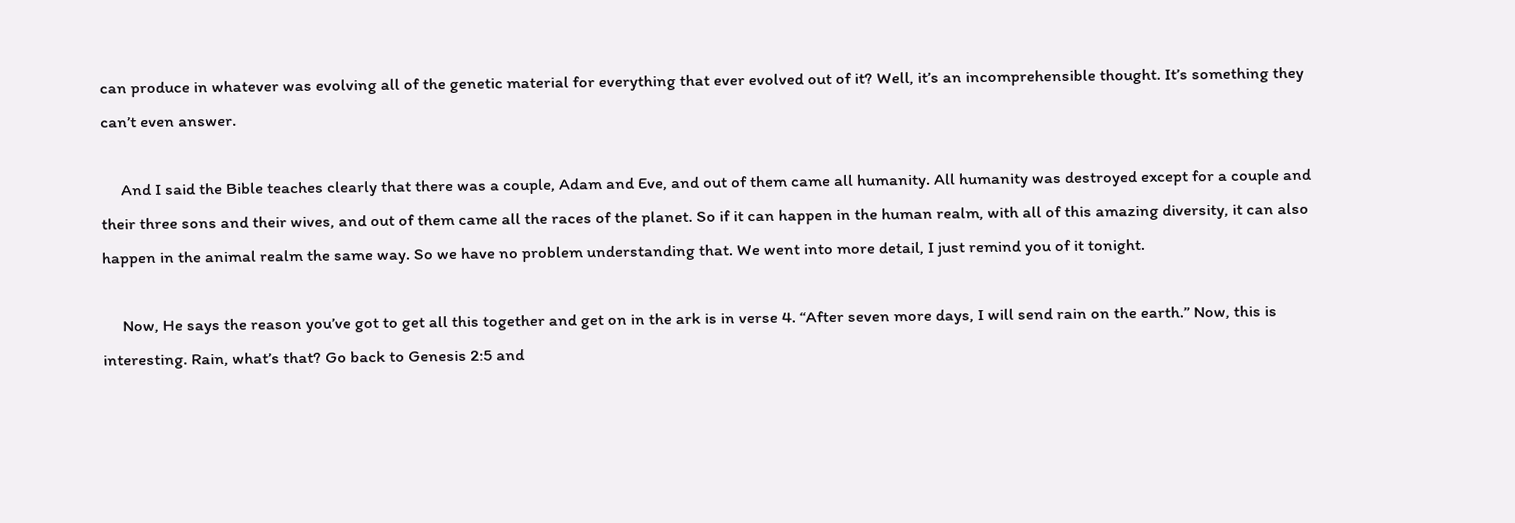can produce in whatever was evolving all of the genetic material for everything that ever evolved out of it? Well, it’s an incomprehensible thought. It’s something they can’t even answer.

     And I said the Bible teaches clearly that there was a couple, Adam and Eve, and out of them came all humanity. All humanity was destroyed except for a couple and their three sons and their wives, and out of them came all the races of the planet. So if it can happen in the human realm, with all of this amazing diversity, it can also happen in the animal realm the same way. So we have no problem understanding that. We went into more detail, I just remind you of it tonight.

     Now, He says the reason you’ve got to get all this together and get on in the ark is in verse 4. “After seven more days, I will send rain on the earth.” Now, this is interesting. Rain, what’s that? Go back to Genesis 2:5 and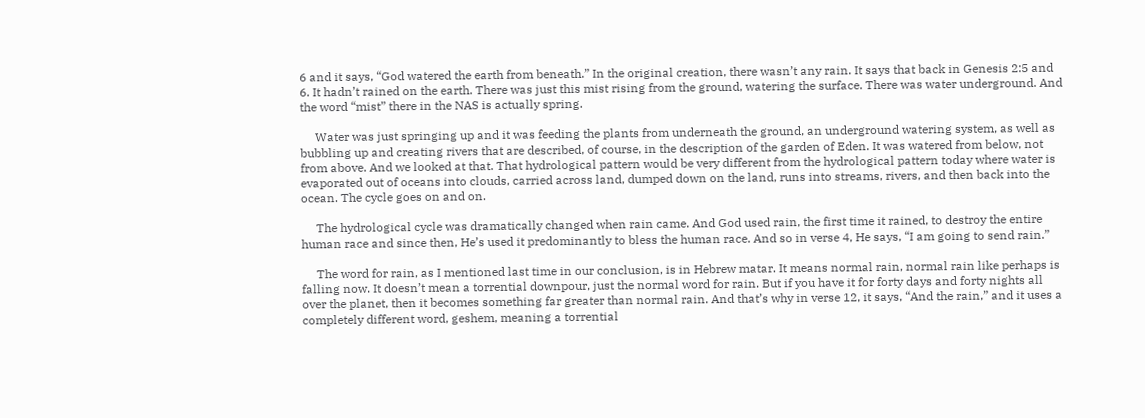6 and it says, “God watered the earth from beneath.” In the original creation, there wasn’t any rain. It says that back in Genesis 2:5 and 6. It hadn’t rained on the earth. There was just this mist rising from the ground, watering the surface. There was water underground. And the word “mist” there in the NAS is actually spring.

     Water was just springing up and it was feeding the plants from underneath the ground, an underground watering system, as well as bubbling up and creating rivers that are described, of course, in the description of the garden of Eden. It was watered from below, not from above. And we looked at that. That hydrological pattern would be very different from the hydrological pattern today where water is evaporated out of oceans into clouds, carried across land, dumped down on the land, runs into streams, rivers, and then back into the ocean. The cycle goes on and on.

     The hydrological cycle was dramatically changed when rain came. And God used rain, the first time it rained, to destroy the entire human race and since then, He’s used it predominantly to bless the human race. And so in verse 4, He says, “I am going to send rain.”

     The word for rain, as I mentioned last time in our conclusion, is in Hebrew matar. It means normal rain, normal rain like perhaps is falling now. It doesn’t mean a torrential downpour, just the normal word for rain. But if you have it for forty days and forty nights all over the planet, then it becomes something far greater than normal rain. And that’s why in verse 12, it says, “And the rain,” and it uses a completely different word, geshem, meaning a torrential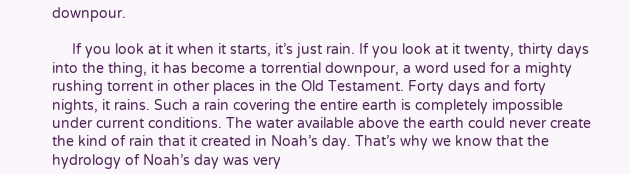downpour.

     If you look at it when it starts, it’s just rain. If you look at it twenty, thirty days into the thing, it has become a torrential downpour, a word used for a mighty rushing torrent in other places in the Old Testament. Forty days and forty nights, it rains. Such a rain covering the entire earth is completely impossible under current conditions. The water available above the earth could never create the kind of rain that it created in Noah’s day. That’s why we know that the hydrology of Noah’s day was very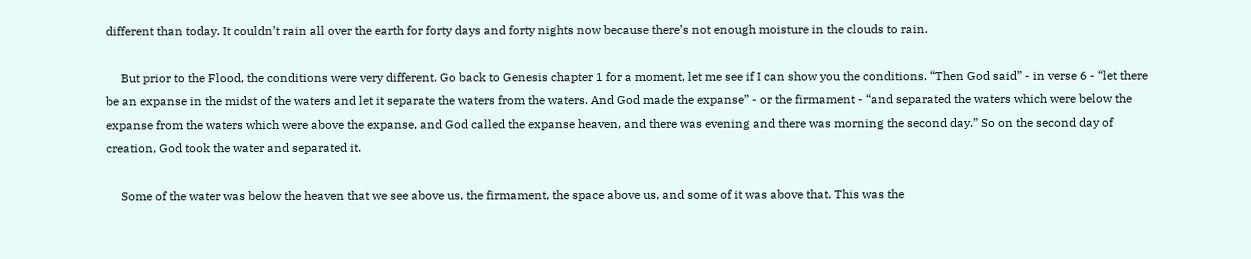different than today. It couldn’t rain all over the earth for forty days and forty nights now because there’s not enough moisture in the clouds to rain.

     But prior to the Flood, the conditions were very different. Go back to Genesis chapter 1 for a moment, let me see if I can show you the conditions. “Then God said” - in verse 6 - “let there be an expanse in the midst of the waters and let it separate the waters from the waters. And God made the expanse” - or the firmament - “and separated the waters which were below the expanse from the waters which were above the expanse, and God called the expanse heaven, and there was evening and there was morning the second day.” So on the second day of creation, God took the water and separated it.

     Some of the water was below the heaven that we see above us, the firmament, the space above us, and some of it was above that. This was the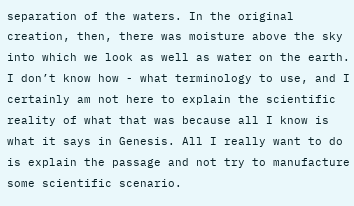separation of the waters. In the original creation, then, there was moisture above the sky into which we look as well as water on the earth. I don’t know how - what terminology to use, and I certainly am not here to explain the scientific reality of what that was because all I know is what it says in Genesis. All I really want to do is explain the passage and not try to manufacture some scientific scenario.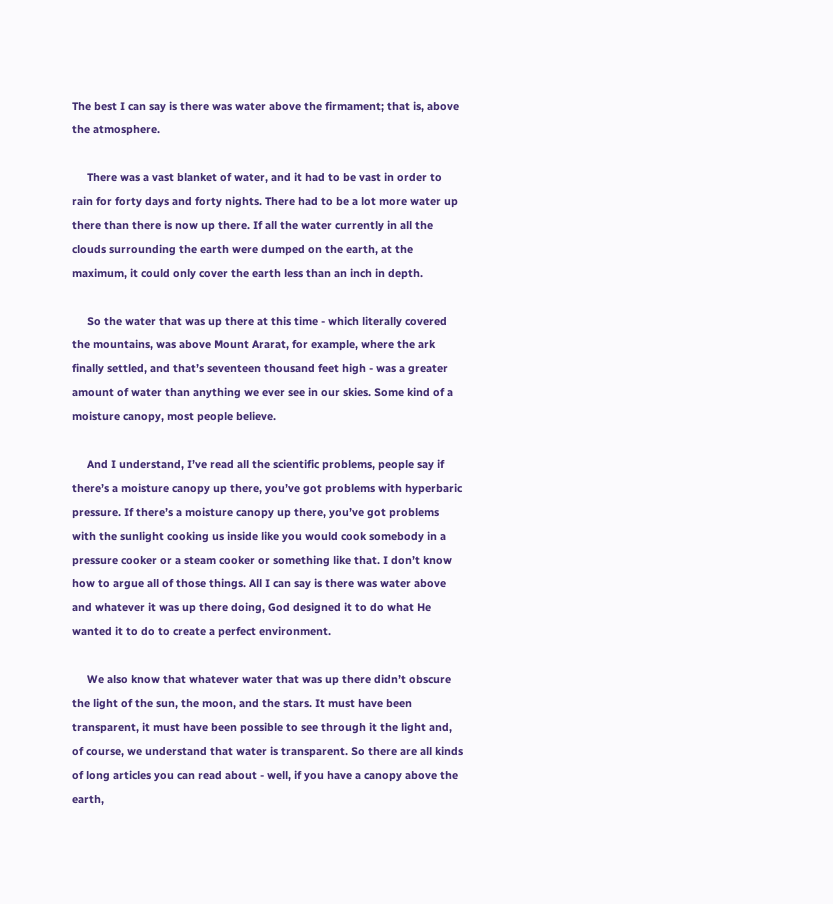The best I can say is there was water above the firmament; that is, above the atmosphere.

     There was a vast blanket of water, and it had to be vast in order to rain for forty days and forty nights. There had to be a lot more water up there than there is now up there. If all the water currently in all the clouds surrounding the earth were dumped on the earth, at the maximum, it could only cover the earth less than an inch in depth.

     So the water that was up there at this time - which literally covered the mountains, was above Mount Ararat, for example, where the ark finally settled, and that’s seventeen thousand feet high - was a greater amount of water than anything we ever see in our skies. Some kind of a moisture canopy, most people believe.

     And I understand, I’ve read all the scientific problems, people say if there’s a moisture canopy up there, you’ve got problems with hyperbaric pressure. If there’s a moisture canopy up there, you’ve got problems with the sunlight cooking us inside like you would cook somebody in a pressure cooker or a steam cooker or something like that. I don’t know how to argue all of those things. All I can say is there was water above and whatever it was up there doing, God designed it to do what He wanted it to do to create a perfect environment.

     We also know that whatever water that was up there didn’t obscure the light of the sun, the moon, and the stars. It must have been transparent, it must have been possible to see through it the light and, of course, we understand that water is transparent. So there are all kinds of long articles you can read about - well, if you have a canopy above the earth,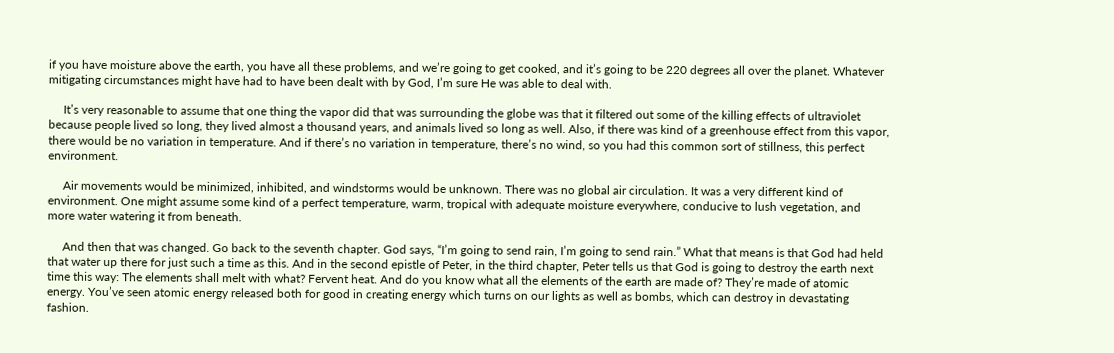if you have moisture above the earth, you have all these problems, and we’re going to get cooked, and it’s going to be 220 degrees all over the planet. Whatever mitigating circumstances might have had to have been dealt with by God, I’m sure He was able to deal with.

     It’s very reasonable to assume that one thing the vapor did that was surrounding the globe was that it filtered out some of the killing effects of ultraviolet because people lived so long, they lived almost a thousand years, and animals lived so long as well. Also, if there was kind of a greenhouse effect from this vapor, there would be no variation in temperature. And if there’s no variation in temperature, there’s no wind, so you had this common sort of stillness, this perfect environment.

     Air movements would be minimized, inhibited, and windstorms would be unknown. There was no global air circulation. It was a very different kind of environment. One might assume some kind of a perfect temperature, warm, tropical with adequate moisture everywhere, conducive to lush vegetation, and more water watering it from beneath.

     And then that was changed. Go back to the seventh chapter. God says, “I’m going to send rain, I’m going to send rain.” What that means is that God had held that water up there for just such a time as this. And in the second epistle of Peter, in the third chapter, Peter tells us that God is going to destroy the earth next time this way: The elements shall melt with what? Fervent heat. And do you know what all the elements of the earth are made of? They’re made of atomic energy. You’ve seen atomic energy released both for good in creating energy which turns on our lights as well as bombs, which can destroy in devastating fashion.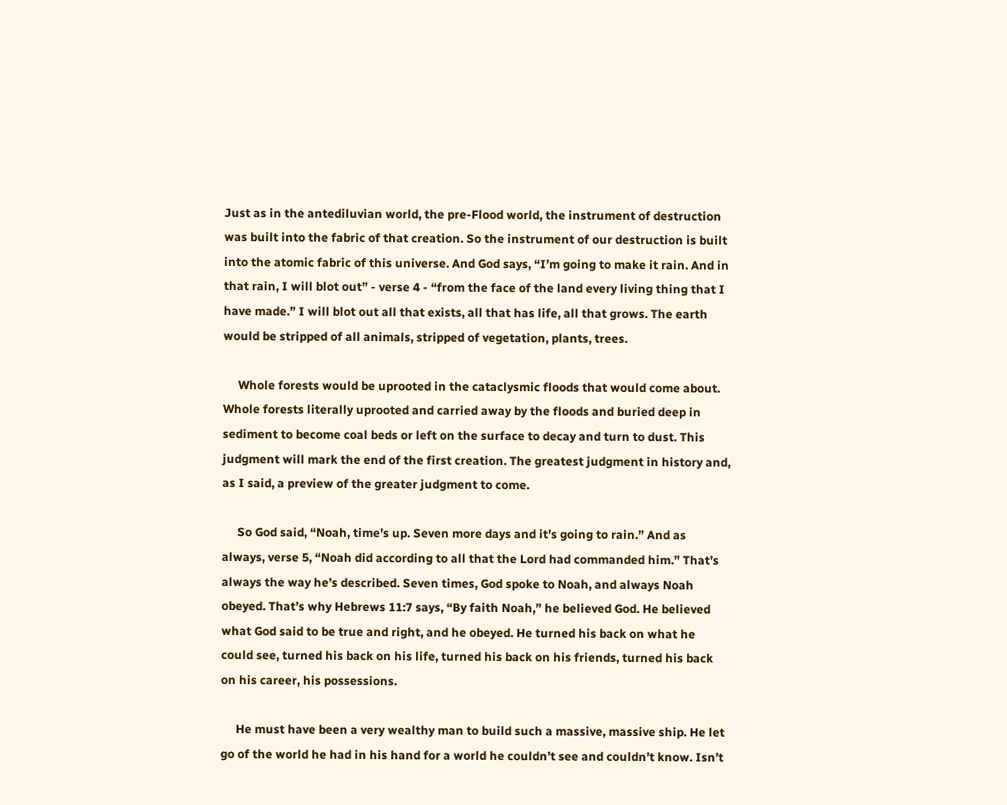Just as in the antediluvian world, the pre-Flood world, the instrument of destruction was built into the fabric of that creation. So the instrument of our destruction is built into the atomic fabric of this universe. And God says, “I’m going to make it rain. And in that rain, I will blot out” - verse 4 - “from the face of the land every living thing that I have made.” I will blot out all that exists, all that has life, all that grows. The earth would be stripped of all animals, stripped of vegetation, plants, trees.

     Whole forests would be uprooted in the cataclysmic floods that would come about. Whole forests literally uprooted and carried away by the floods and buried deep in sediment to become coal beds or left on the surface to decay and turn to dust. This judgment will mark the end of the first creation. The greatest judgment in history and, as I said, a preview of the greater judgment to come.

     So God said, “Noah, time’s up. Seven more days and it’s going to rain.” And as always, verse 5, “Noah did according to all that the Lord had commanded him.” That’s always the way he’s described. Seven times, God spoke to Noah, and always Noah obeyed. That’s why Hebrews 11:7 says, “By faith Noah,” he believed God. He believed what God said to be true and right, and he obeyed. He turned his back on what he could see, turned his back on his life, turned his back on his friends, turned his back on his career, his possessions.

     He must have been a very wealthy man to build such a massive, massive ship. He let go of the world he had in his hand for a world he couldn’t see and couldn’t know. Isn’t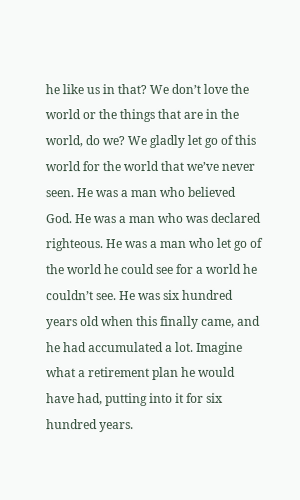he like us in that? We don’t love the world or the things that are in the world, do we? We gladly let go of this world for the world that we’ve never seen. He was a man who believed God. He was a man who was declared righteous. He was a man who let go of the world he could see for a world he couldn’t see. He was six hundred years old when this finally came, and he had accumulated a lot. Imagine what a retirement plan he would have had, putting into it for six hundred years.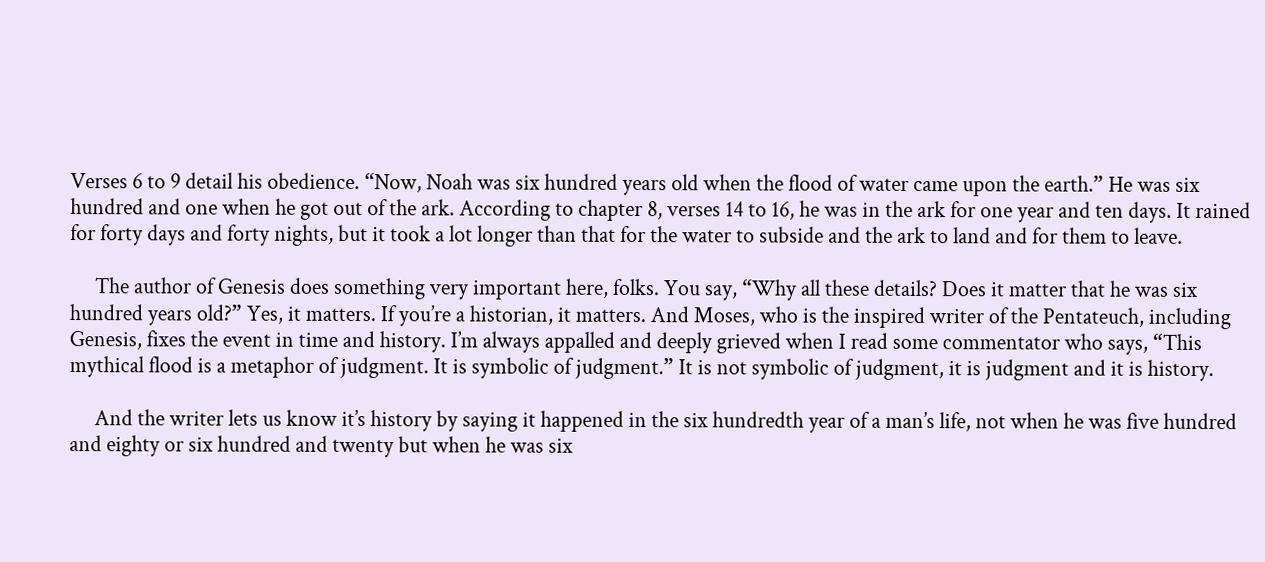Verses 6 to 9 detail his obedience. “Now, Noah was six hundred years old when the flood of water came upon the earth.” He was six hundred and one when he got out of the ark. According to chapter 8, verses 14 to 16, he was in the ark for one year and ten days. It rained for forty days and forty nights, but it took a lot longer than that for the water to subside and the ark to land and for them to leave.

     The author of Genesis does something very important here, folks. You say, “Why all these details? Does it matter that he was six hundred years old?” Yes, it matters. If you’re a historian, it matters. And Moses, who is the inspired writer of the Pentateuch, including Genesis, fixes the event in time and history. I’m always appalled and deeply grieved when I read some commentator who says, “This mythical flood is a metaphor of judgment. It is symbolic of judgment.” It is not symbolic of judgment, it is judgment and it is history.

     And the writer lets us know it’s history by saying it happened in the six hundredth year of a man’s life, not when he was five hundred and eighty or six hundred and twenty but when he was six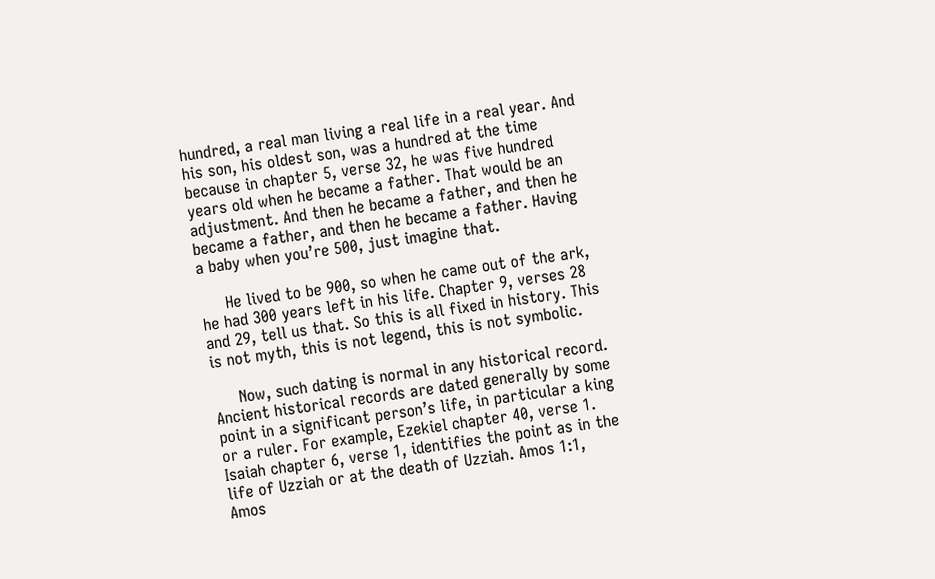hundred, a real man living a real life in a real year. And his son, his oldest son, was a hundred at the time because in chapter 5, verse 32, he was five hundred years old when he became a father. That would be an adjustment. And then he became a father, and then he became a father, and then he became a father. Having a baby when you’re 500, just imagine that.

     He lived to be 900, so when he came out of the ark, he had 300 years left in his life. Chapter 9, verses 28 and 29, tell us that. So this is all fixed in history. This is not myth, this is not legend, this is not symbolic.

     Now, such dating is normal in any historical record. Ancient historical records are dated generally by some point in a significant person’s life, in particular a king or a ruler. For example, Ezekiel chapter 40, verse 1. Isaiah chapter 6, verse 1, identifies the point as in the life of Uzziah or at the death of Uzziah. Amos 1:1, Amos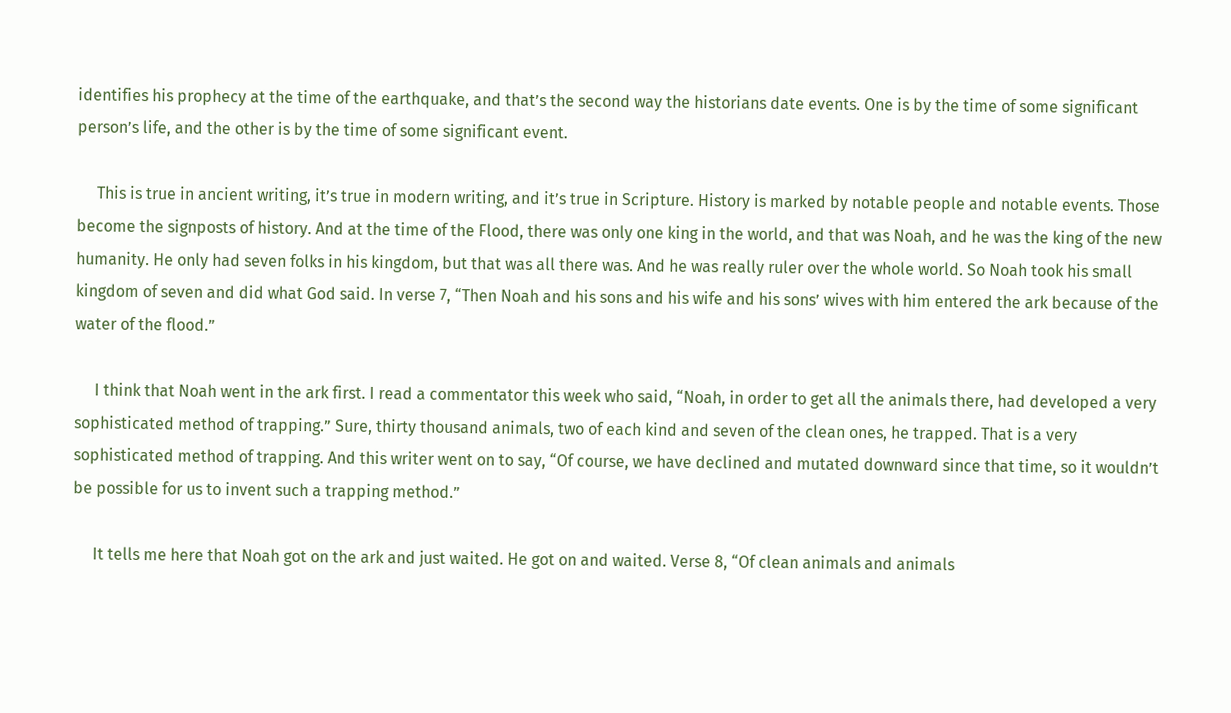identifies his prophecy at the time of the earthquake, and that’s the second way the historians date events. One is by the time of some significant person’s life, and the other is by the time of some significant event.

     This is true in ancient writing, it’s true in modern writing, and it’s true in Scripture. History is marked by notable people and notable events. Those become the signposts of history. And at the time of the Flood, there was only one king in the world, and that was Noah, and he was the king of the new humanity. He only had seven folks in his kingdom, but that was all there was. And he was really ruler over the whole world. So Noah took his small kingdom of seven and did what God said. In verse 7, “Then Noah and his sons and his wife and his sons’ wives with him entered the ark because of the water of the flood.”

     I think that Noah went in the ark first. I read a commentator this week who said, “Noah, in order to get all the animals there, had developed a very sophisticated method of trapping.” Sure, thirty thousand animals, two of each kind and seven of the clean ones, he trapped. That is a very sophisticated method of trapping. And this writer went on to say, “Of course, we have declined and mutated downward since that time, so it wouldn’t be possible for us to invent such a trapping method.”

     It tells me here that Noah got on the ark and just waited. He got on and waited. Verse 8, “Of clean animals and animals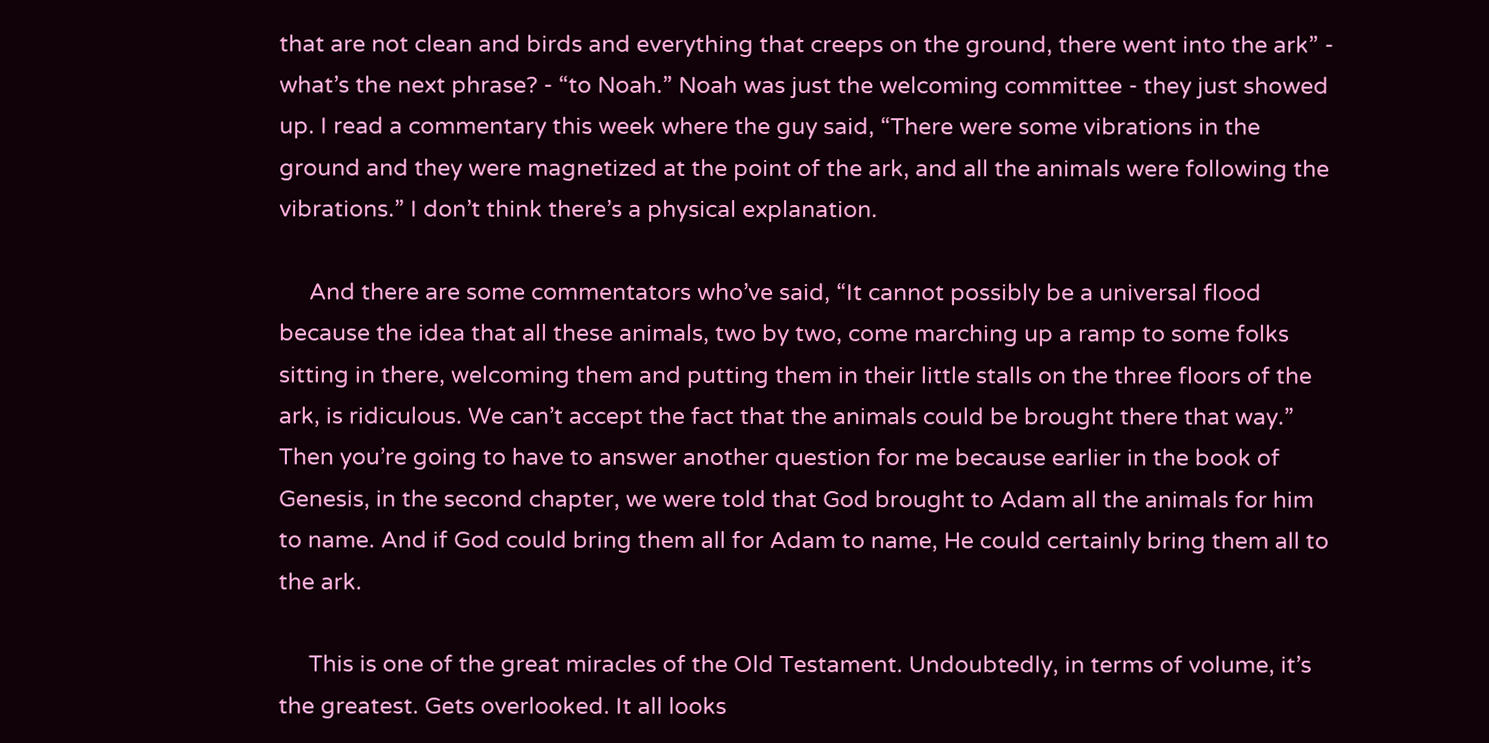that are not clean and birds and everything that creeps on the ground, there went into the ark” - what’s the next phrase? - “to Noah.” Noah was just the welcoming committee - they just showed up. I read a commentary this week where the guy said, “There were some vibrations in the ground and they were magnetized at the point of the ark, and all the animals were following the vibrations.” I don’t think there’s a physical explanation.

     And there are some commentators who’ve said, “It cannot possibly be a universal flood because the idea that all these animals, two by two, come marching up a ramp to some folks sitting in there, welcoming them and putting them in their little stalls on the three floors of the ark, is ridiculous. We can’t accept the fact that the animals could be brought there that way.” Then you’re going to have to answer another question for me because earlier in the book of Genesis, in the second chapter, we were told that God brought to Adam all the animals for him to name. And if God could bring them all for Adam to name, He could certainly bring them all to the ark.

     This is one of the great miracles of the Old Testament. Undoubtedly, in terms of volume, it’s the greatest. Gets overlooked. It all looks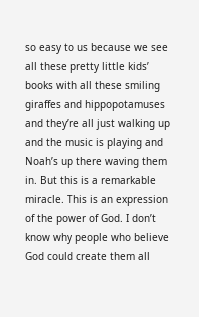so easy to us because we see all these pretty little kids’ books with all these smiling giraffes and hippopotamuses and they’re all just walking up and the music is playing and Noah’s up there waving them in. But this is a remarkable miracle. This is an expression of the power of God. I don’t know why people who believe God could create them all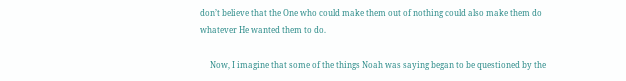don’t believe that the One who could make them out of nothing could also make them do whatever He wanted them to do.

     Now, I imagine that some of the things Noah was saying began to be questioned by the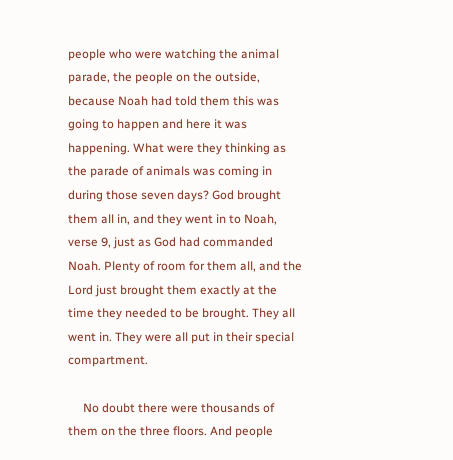people who were watching the animal parade, the people on the outside, because Noah had told them this was going to happen and here it was happening. What were they thinking as the parade of animals was coming in during those seven days? God brought them all in, and they went in to Noah, verse 9, just as God had commanded Noah. Plenty of room for them all, and the Lord just brought them exactly at the time they needed to be brought. They all went in. They were all put in their special compartment.

     No doubt there were thousands of them on the three floors. And people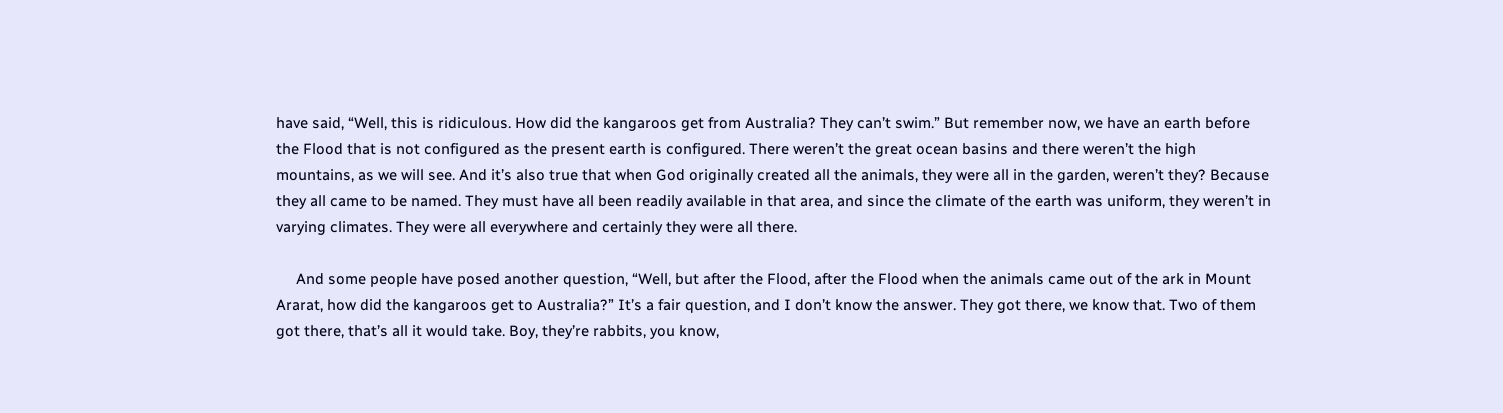have said, “Well, this is ridiculous. How did the kangaroos get from Australia? They can’t swim.” But remember now, we have an earth before the Flood that is not configured as the present earth is configured. There weren’t the great ocean basins and there weren’t the high mountains, as we will see. And it’s also true that when God originally created all the animals, they were all in the garden, weren’t they? Because they all came to be named. They must have all been readily available in that area, and since the climate of the earth was uniform, they weren’t in varying climates. They were all everywhere and certainly they were all there.

     And some people have posed another question, “Well, but after the Flood, after the Flood when the animals came out of the ark in Mount Ararat, how did the kangaroos get to Australia?” It’s a fair question, and I don’t know the answer. They got there, we know that. Two of them got there, that’s all it would take. Boy, they’re rabbits, you know,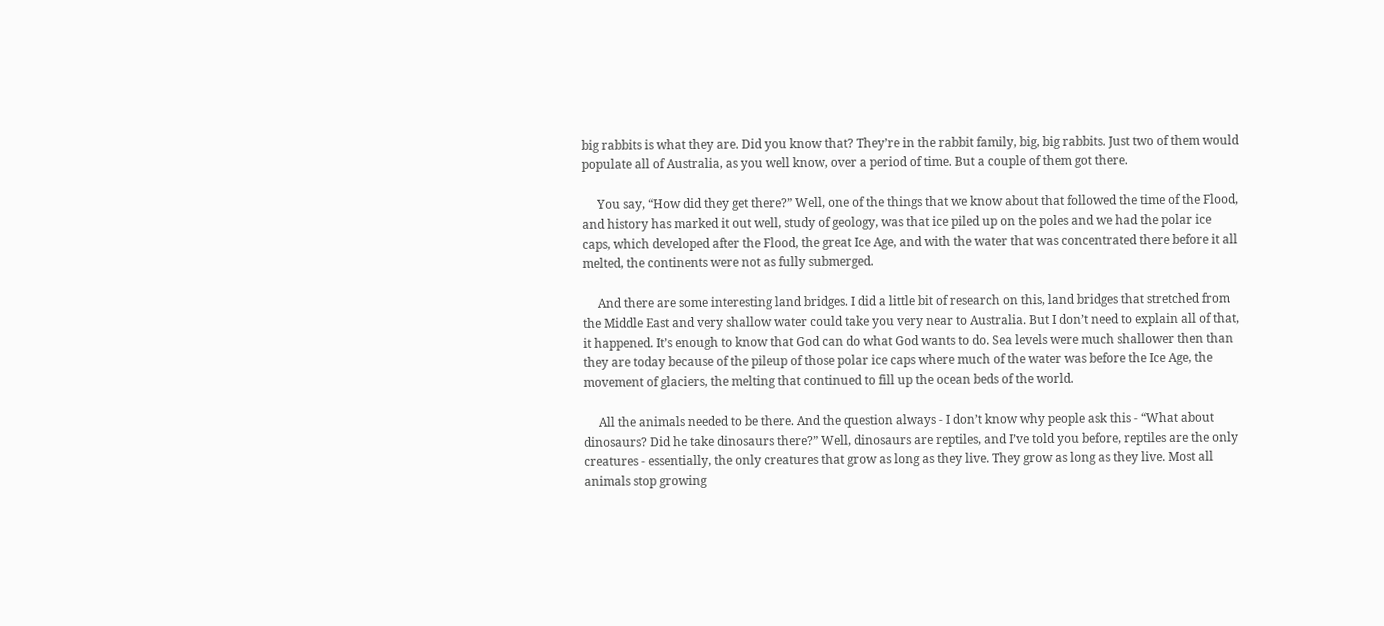big rabbits is what they are. Did you know that? They’re in the rabbit family, big, big rabbits. Just two of them would populate all of Australia, as you well know, over a period of time. But a couple of them got there.

     You say, “How did they get there?” Well, one of the things that we know about that followed the time of the Flood, and history has marked it out well, study of geology, was that ice piled up on the poles and we had the polar ice caps, which developed after the Flood, the great Ice Age, and with the water that was concentrated there before it all melted, the continents were not as fully submerged.

     And there are some interesting land bridges. I did a little bit of research on this, land bridges that stretched from the Middle East and very shallow water could take you very near to Australia. But I don’t need to explain all of that, it happened. It’s enough to know that God can do what God wants to do. Sea levels were much shallower then than they are today because of the pileup of those polar ice caps where much of the water was before the Ice Age, the movement of glaciers, the melting that continued to fill up the ocean beds of the world.

     All the animals needed to be there. And the question always - I don’t know why people ask this - “What about dinosaurs? Did he take dinosaurs there?” Well, dinosaurs are reptiles, and I’ve told you before, reptiles are the only creatures - essentially, the only creatures that grow as long as they live. They grow as long as they live. Most all animals stop growing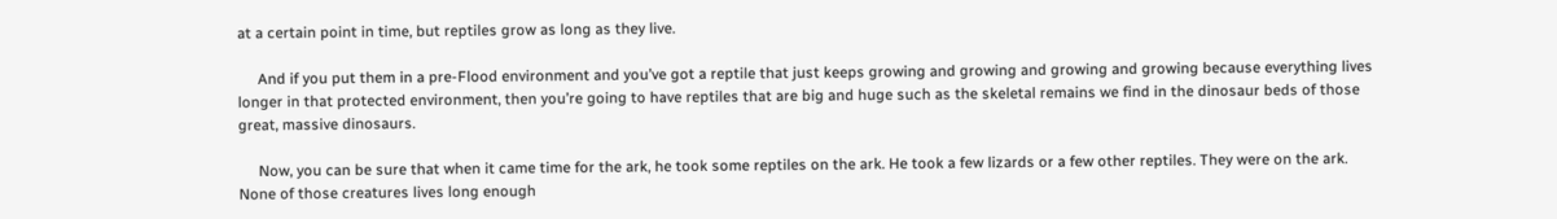at a certain point in time, but reptiles grow as long as they live.

     And if you put them in a pre-Flood environment and you’ve got a reptile that just keeps growing and growing and growing and growing because everything lives longer in that protected environment, then you’re going to have reptiles that are big and huge such as the skeletal remains we find in the dinosaur beds of those great, massive dinosaurs.

     Now, you can be sure that when it came time for the ark, he took some reptiles on the ark. He took a few lizards or a few other reptiles. They were on the ark. None of those creatures lives long enough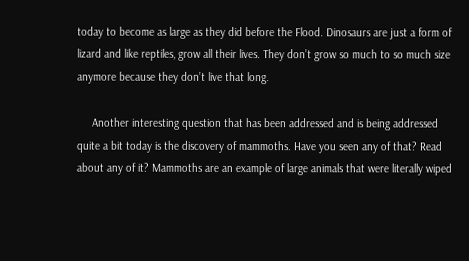today to become as large as they did before the Flood. Dinosaurs are just a form of lizard and like reptiles, grow all their lives. They don’t grow so much to so much size anymore because they don’t live that long.

     Another interesting question that has been addressed and is being addressed quite a bit today is the discovery of mammoths. Have you seen any of that? Read about any of it? Mammoths are an example of large animals that were literally wiped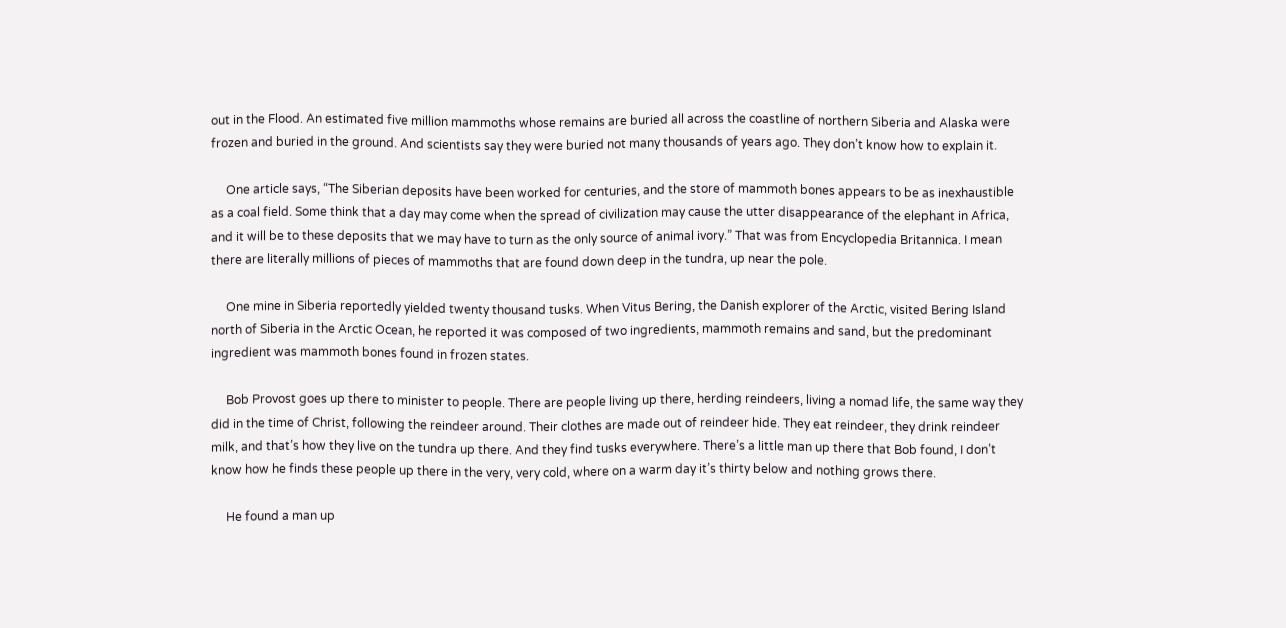out in the Flood. An estimated five million mammoths whose remains are buried all across the coastline of northern Siberia and Alaska were frozen and buried in the ground. And scientists say they were buried not many thousands of years ago. They don’t know how to explain it.

     One article says, “The Siberian deposits have been worked for centuries, and the store of mammoth bones appears to be as inexhaustible as a coal field. Some think that a day may come when the spread of civilization may cause the utter disappearance of the elephant in Africa, and it will be to these deposits that we may have to turn as the only source of animal ivory.” That was from Encyclopedia Britannica. I mean there are literally millions of pieces of mammoths that are found down deep in the tundra, up near the pole.

     One mine in Siberia reportedly yielded twenty thousand tusks. When Vitus Bering, the Danish explorer of the Arctic, visited Bering Island north of Siberia in the Arctic Ocean, he reported it was composed of two ingredients, mammoth remains and sand, but the predominant ingredient was mammoth bones found in frozen states.

     Bob Provost goes up there to minister to people. There are people living up there, herding reindeers, living a nomad life, the same way they did in the time of Christ, following the reindeer around. Their clothes are made out of reindeer hide. They eat reindeer, they drink reindeer milk, and that’s how they live on the tundra up there. And they find tusks everywhere. There’s a little man up there that Bob found, I don’t know how he finds these people up there in the very, very cold, where on a warm day it’s thirty below and nothing grows there.

     He found a man up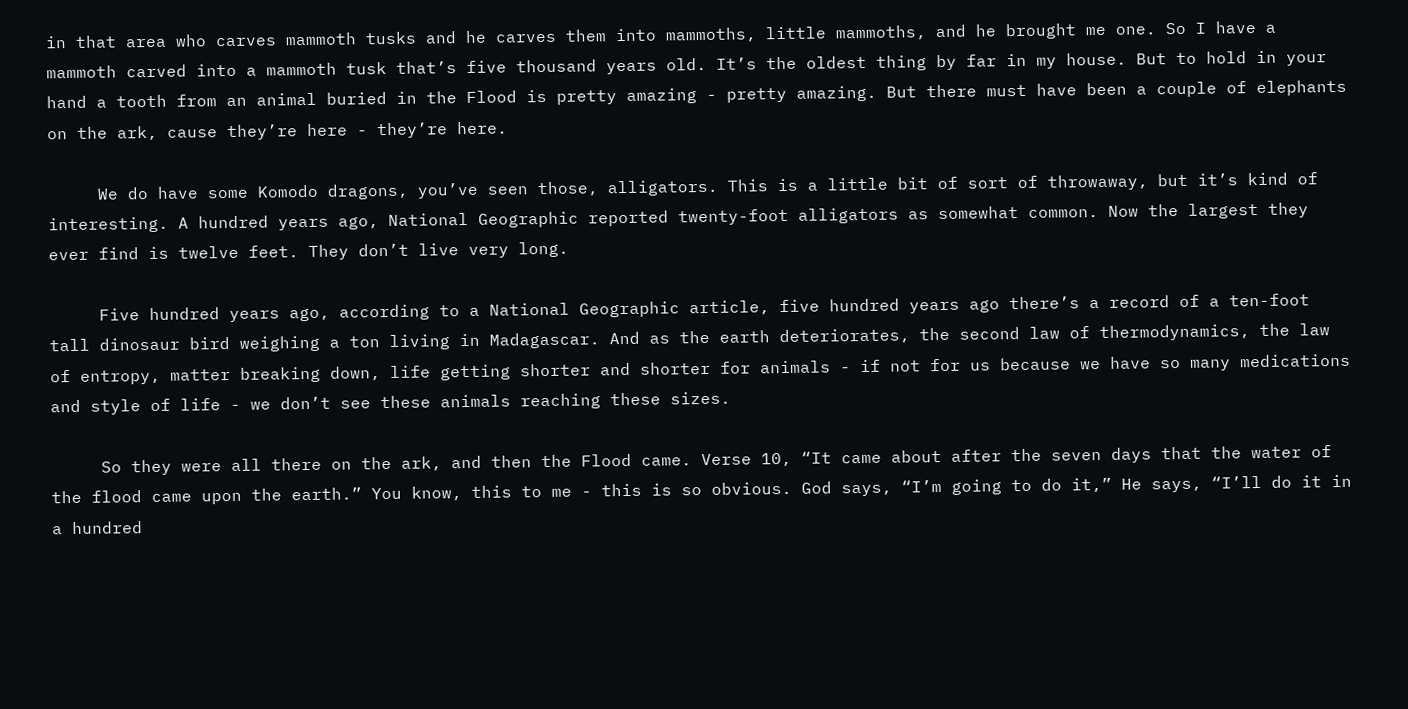in that area who carves mammoth tusks and he carves them into mammoths, little mammoths, and he brought me one. So I have a mammoth carved into a mammoth tusk that’s five thousand years old. It’s the oldest thing by far in my house. But to hold in your hand a tooth from an animal buried in the Flood is pretty amazing - pretty amazing. But there must have been a couple of elephants on the ark, cause they’re here - they’re here.

     We do have some Komodo dragons, you’ve seen those, alligators. This is a little bit of sort of throwaway, but it’s kind of interesting. A hundred years ago, National Geographic reported twenty-foot alligators as somewhat common. Now the largest they ever find is twelve feet. They don’t live very long.

     Five hundred years ago, according to a National Geographic article, five hundred years ago there’s a record of a ten-foot tall dinosaur bird weighing a ton living in Madagascar. And as the earth deteriorates, the second law of thermodynamics, the law of entropy, matter breaking down, life getting shorter and shorter for animals - if not for us because we have so many medications and style of life - we don’t see these animals reaching these sizes.

     So they were all there on the ark, and then the Flood came. Verse 10, “It came about after the seven days that the water of the flood came upon the earth.” You know, this to me - this is so obvious. God says, “I’m going to do it,” He says, “I’ll do it in a hundred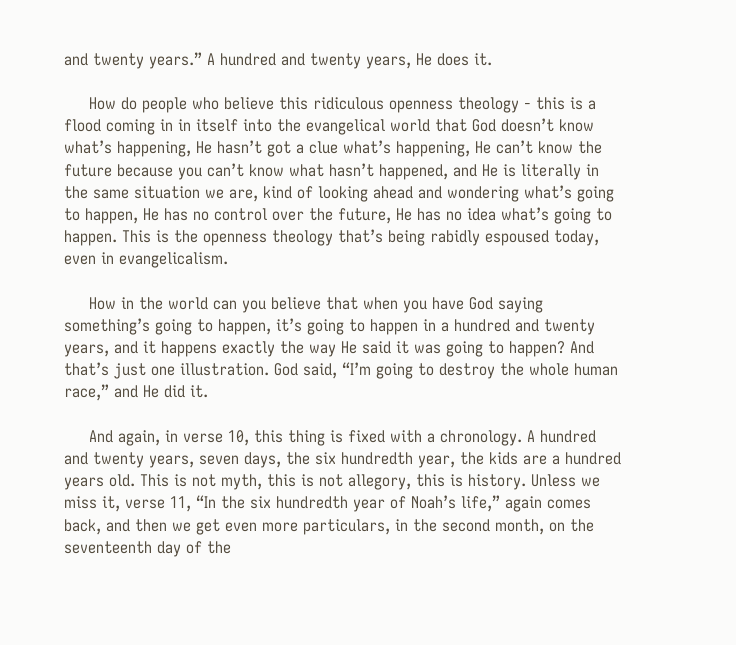and twenty years.” A hundred and twenty years, He does it.

     How do people who believe this ridiculous openness theology - this is a flood coming in in itself into the evangelical world that God doesn’t know what’s happening, He hasn’t got a clue what’s happening, He can’t know the future because you can’t know what hasn’t happened, and He is literally in the same situation we are, kind of looking ahead and wondering what’s going to happen, He has no control over the future, He has no idea what’s going to happen. This is the openness theology that’s being rabidly espoused today, even in evangelicalism.

     How in the world can you believe that when you have God saying something’s going to happen, it’s going to happen in a hundred and twenty years, and it happens exactly the way He said it was going to happen? And that’s just one illustration. God said, “I’m going to destroy the whole human race,” and He did it.

     And again, in verse 10, this thing is fixed with a chronology. A hundred and twenty years, seven days, the six hundredth year, the kids are a hundred years old. This is not myth, this is not allegory, this is history. Unless we miss it, verse 11, “In the six hundredth year of Noah’s life,” again comes back, and then we get even more particulars, in the second month, on the seventeenth day of the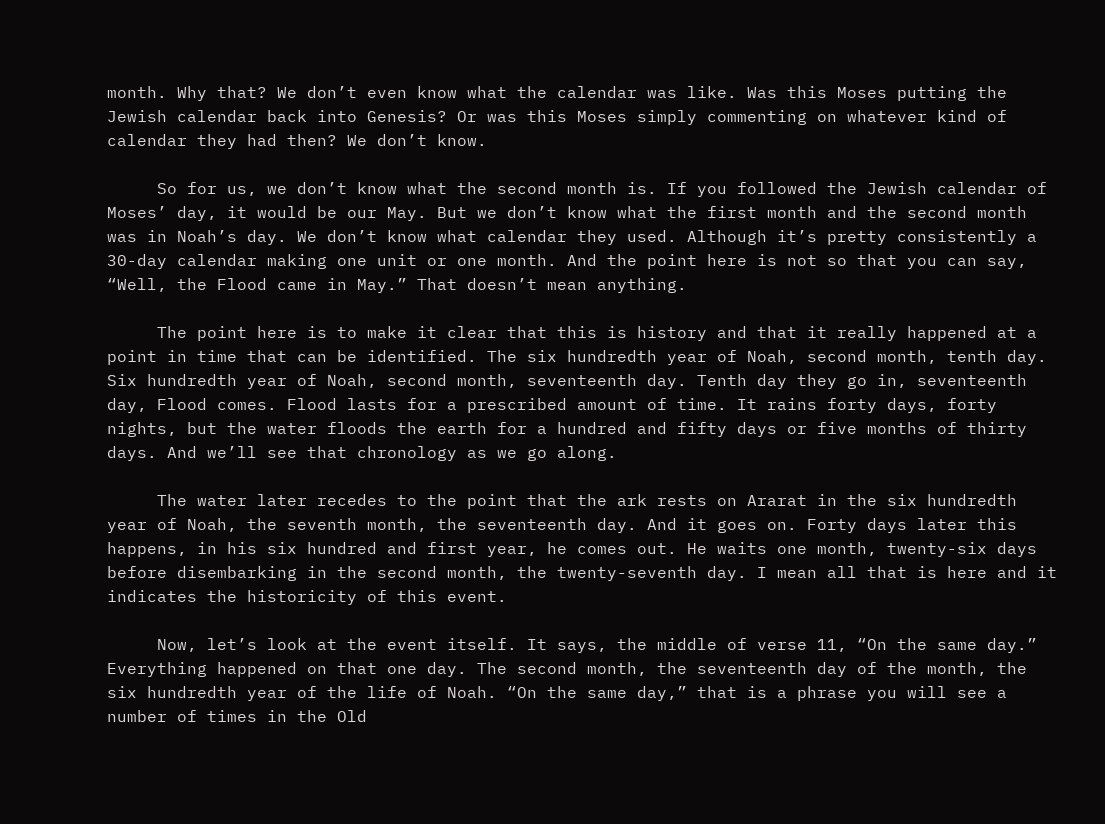month. Why that? We don’t even know what the calendar was like. Was this Moses putting the Jewish calendar back into Genesis? Or was this Moses simply commenting on whatever kind of calendar they had then? We don’t know.

     So for us, we don’t know what the second month is. If you followed the Jewish calendar of Moses’ day, it would be our May. But we don’t know what the first month and the second month was in Noah’s day. We don’t know what calendar they used. Although it’s pretty consistently a 30-day calendar making one unit or one month. And the point here is not so that you can say, “Well, the Flood came in May.” That doesn’t mean anything.

     The point here is to make it clear that this is history and that it really happened at a point in time that can be identified. The six hundredth year of Noah, second month, tenth day. Six hundredth year of Noah, second month, seventeenth day. Tenth day they go in, seventeenth day, Flood comes. Flood lasts for a prescribed amount of time. It rains forty days, forty nights, but the water floods the earth for a hundred and fifty days or five months of thirty days. And we’ll see that chronology as we go along.

     The water later recedes to the point that the ark rests on Ararat in the six hundredth year of Noah, the seventh month, the seventeenth day. And it goes on. Forty days later this happens, in his six hundred and first year, he comes out. He waits one month, twenty-six days before disembarking in the second month, the twenty-seventh day. I mean all that is here and it indicates the historicity of this event.

     Now, let’s look at the event itself. It says, the middle of verse 11, “On the same day.” Everything happened on that one day. The second month, the seventeenth day of the month, the six hundredth year of the life of Noah. “On the same day,” that is a phrase you will see a number of times in the Old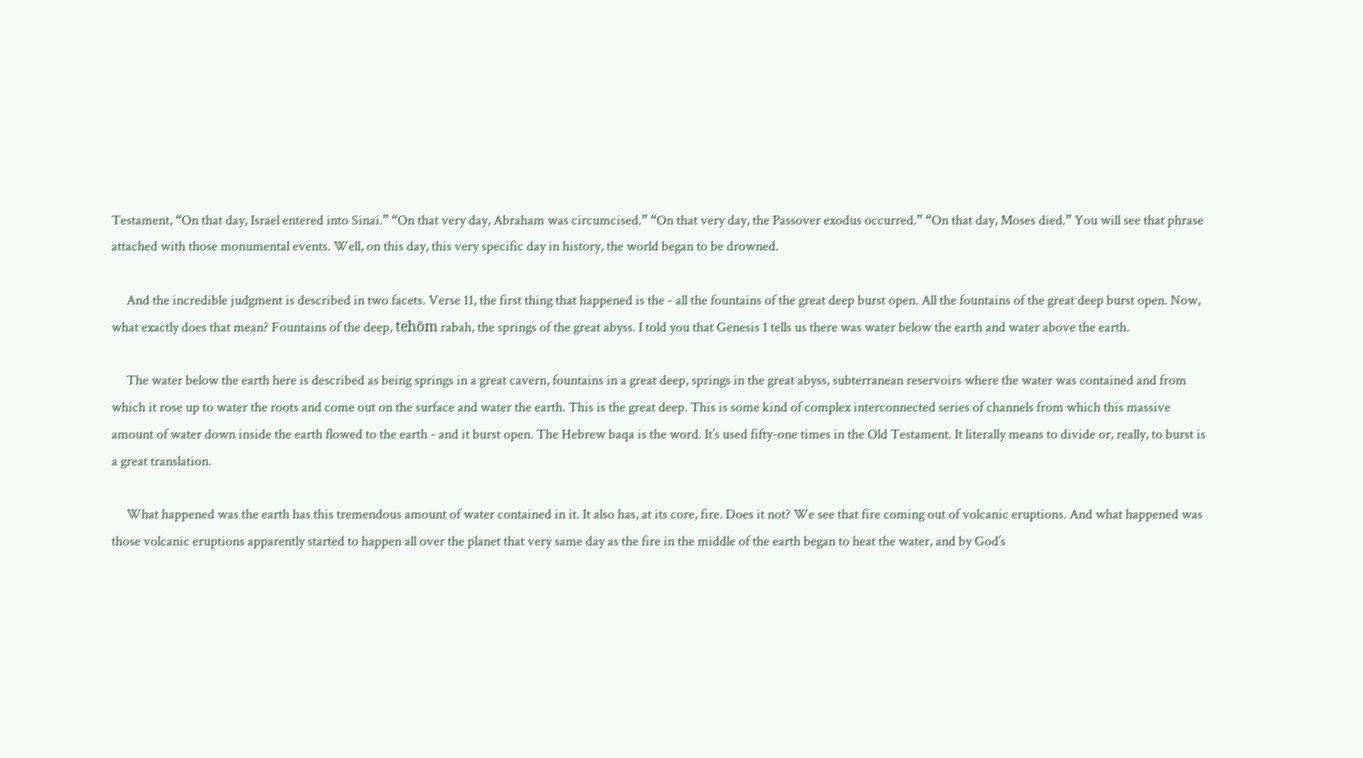Testament, “On that day, Israel entered into Sinai.” “On that very day, Abraham was circumcised.” “On that very day, the Passover exodus occurred.” “On that day, Moses died.” You will see that phrase attached with those monumental events. Well, on this day, this very specific day in history, the world began to be drowned.

     And the incredible judgment is described in two facets. Verse 11, the first thing that happened is the - all the fountains of the great deep burst open. All the fountains of the great deep burst open. Now, what exactly does that mean? Fountains of the deep, tehōm rabah, the springs of the great abyss. I told you that Genesis 1 tells us there was water below the earth and water above the earth.

     The water below the earth here is described as being springs in a great cavern, fountains in a great deep, springs in the great abyss, subterranean reservoirs where the water was contained and from which it rose up to water the roots and come out on the surface and water the earth. This is the great deep. This is some kind of complex interconnected series of channels from which this massive amount of water down inside the earth flowed to the earth - and it burst open. The Hebrew baqa is the word. It’s used fifty-one times in the Old Testament. It literally means to divide or, really, to burst is a great translation.

     What happened was the earth has this tremendous amount of water contained in it. It also has, at its core, fire. Does it not? We see that fire coming out of volcanic eruptions. And what happened was those volcanic eruptions apparently started to happen all over the planet that very same day as the fire in the middle of the earth began to heat the water, and by God’s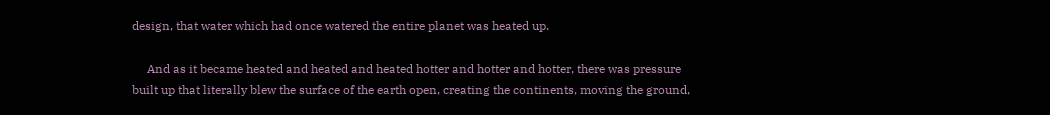design, that water which had once watered the entire planet was heated up.

     And as it became heated and heated and heated hotter and hotter and hotter, there was pressure built up that literally blew the surface of the earth open, creating the continents, moving the ground,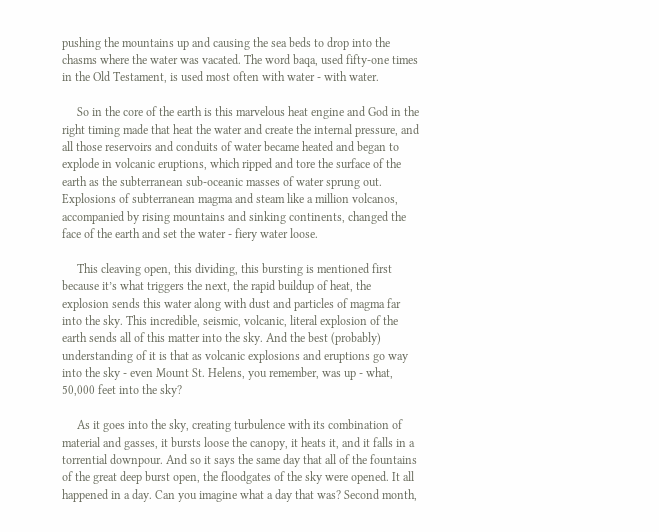pushing the mountains up and causing the sea beds to drop into the chasms where the water was vacated. The word baqa, used fifty-one times in the Old Testament, is used most often with water - with water.

     So in the core of the earth is this marvelous heat engine and God in the right timing made that heat the water and create the internal pressure, and all those reservoirs and conduits of water became heated and began to explode in volcanic eruptions, which ripped and tore the surface of the earth as the subterranean sub-oceanic masses of water sprung out. Explosions of subterranean magma and steam like a million volcanos, accompanied by rising mountains and sinking continents, changed the face of the earth and set the water - fiery water loose.

     This cleaving open, this dividing, this bursting is mentioned first because it’s what triggers the next, the rapid buildup of heat, the explosion sends this water along with dust and particles of magma far into the sky. This incredible, seismic, volcanic, literal explosion of the earth sends all of this matter into the sky. And the best (probably) understanding of it is that as volcanic explosions and eruptions go way into the sky - even Mount St. Helens, you remember, was up - what, 50,000 feet into the sky?

     As it goes into the sky, creating turbulence with its combination of material and gasses, it bursts loose the canopy, it heats it, and it falls in a torrential downpour. And so it says the same day that all of the fountains of the great deep burst open, the floodgates of the sky were opened. It all happened in a day. Can you imagine what a day that was? Second month,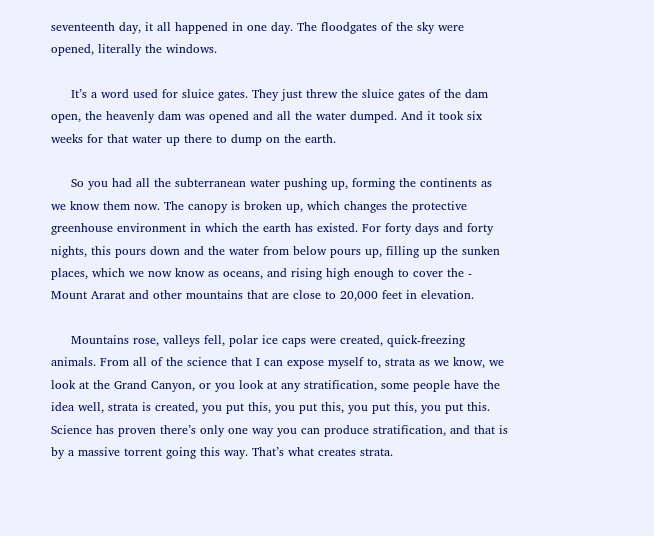seventeenth day, it all happened in one day. The floodgates of the sky were opened, literally the windows.

     It’s a word used for sluice gates. They just threw the sluice gates of the dam open, the heavenly dam was opened and all the water dumped. And it took six weeks for that water up there to dump on the earth.

     So you had all the subterranean water pushing up, forming the continents as we know them now. The canopy is broken up, which changes the protective greenhouse environment in which the earth has existed. For forty days and forty nights, this pours down and the water from below pours up, filling up the sunken places, which we now know as oceans, and rising high enough to cover the - Mount Ararat and other mountains that are close to 20,000 feet in elevation.

     Mountains rose, valleys fell, polar ice caps were created, quick-freezing animals. From all of the science that I can expose myself to, strata as we know, we look at the Grand Canyon, or you look at any stratification, some people have the idea well, strata is created, you put this, you put this, you put this, you put this. Science has proven there’s only one way you can produce stratification, and that is by a massive torrent going this way. That’s what creates strata.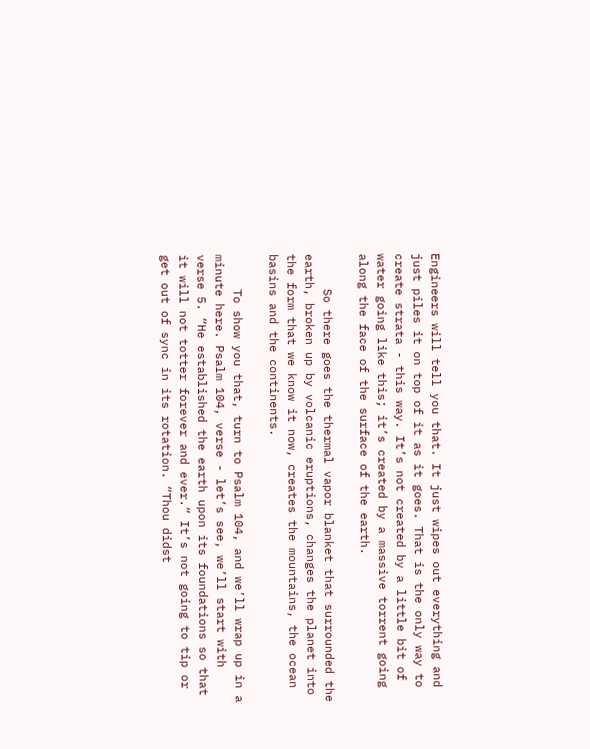Engineers will tell you that. It just wipes out everything and just piles it on top of it as it goes. That is the only way to create strata - this way. It’s not created by a little bit of water going like this; it’s created by a massive torrent going along the face of the surface of the earth.

     So there goes the thermal vapor blanket that surrounded the earth, broken up by volcanic eruptions, changes the planet into the form that we know it now, creates the mountains, the ocean basins and the continents.

     To show you that, turn to Psalm 104, and we’ll wrap up in a minute here. Psalm 104, verse - let’s see, we’ll start with verse 5. “He established the earth upon its foundations so that it will not totter forever and ever.” It’s not going to tip or get out of sync in its rotation. “Thou didst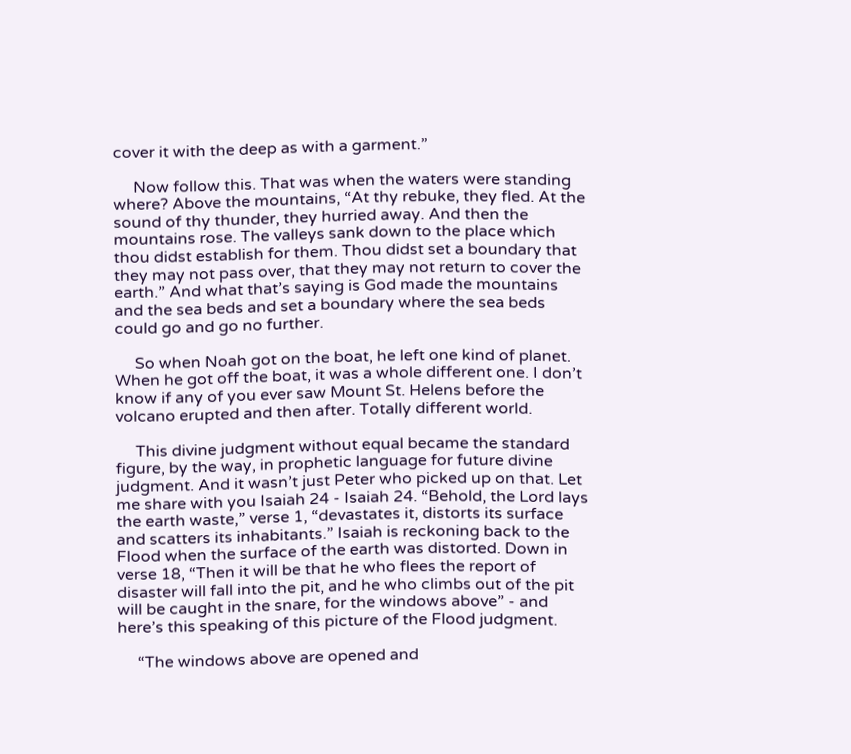cover it with the deep as with a garment.”

     Now follow this. That was when the waters were standing where? Above the mountains, “At thy rebuke, they fled. At the sound of thy thunder, they hurried away. And then the mountains rose. The valleys sank down to the place which thou didst establish for them. Thou didst set a boundary that they may not pass over, that they may not return to cover the earth.” And what that’s saying is God made the mountains and the sea beds and set a boundary where the sea beds could go and go no further.

     So when Noah got on the boat, he left one kind of planet. When he got off the boat, it was a whole different one. I don’t know if any of you ever saw Mount St. Helens before the volcano erupted and then after. Totally different world.

     This divine judgment without equal became the standard figure, by the way, in prophetic language for future divine judgment. And it wasn’t just Peter who picked up on that. Let me share with you Isaiah 24 - Isaiah 24. “Behold, the Lord lays the earth waste,” verse 1, “devastates it, distorts its surface and scatters its inhabitants.” Isaiah is reckoning back to the Flood when the surface of the earth was distorted. Down in verse 18, “Then it will be that he who flees the report of disaster will fall into the pit, and he who climbs out of the pit will be caught in the snare, for the windows above” - and here’s this speaking of this picture of the Flood judgment.

     “The windows above are opened and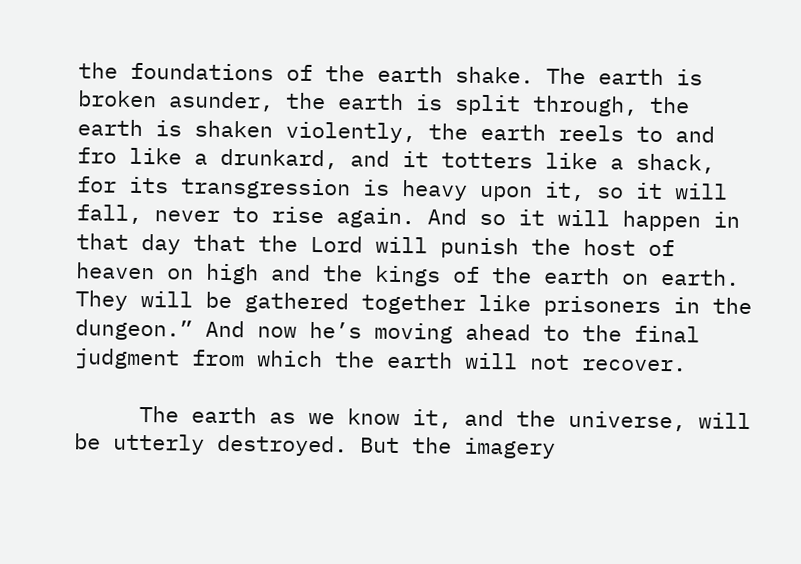the foundations of the earth shake. The earth is broken asunder, the earth is split through, the earth is shaken violently, the earth reels to and fro like a drunkard, and it totters like a shack, for its transgression is heavy upon it, so it will fall, never to rise again. And so it will happen in that day that the Lord will punish the host of heaven on high and the kings of the earth on earth. They will be gathered together like prisoners in the dungeon.” And now he’s moving ahead to the final judgment from which the earth will not recover.

     The earth as we know it, and the universe, will be utterly destroyed. But the imagery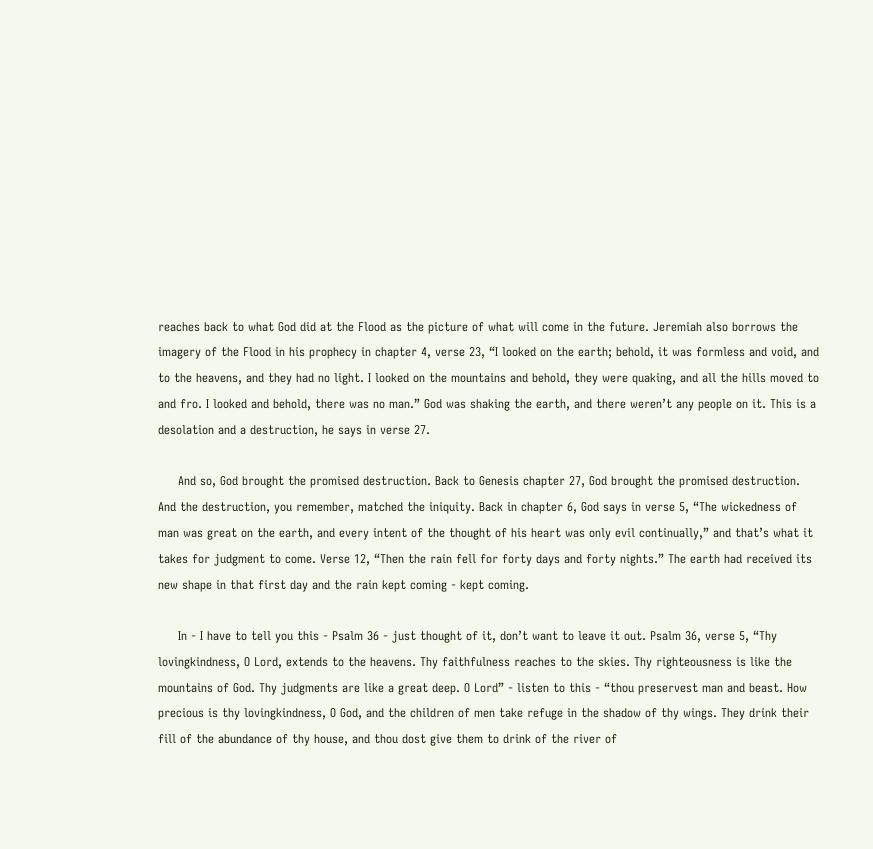reaches back to what God did at the Flood as the picture of what will come in the future. Jeremiah also borrows the imagery of the Flood in his prophecy in chapter 4, verse 23, “I looked on the earth; behold, it was formless and void, and to the heavens, and they had no light. I looked on the mountains and behold, they were quaking, and all the hills moved to and fro. I looked and behold, there was no man.” God was shaking the earth, and there weren’t any people on it. This is a desolation and a destruction, he says in verse 27.

     And so, God brought the promised destruction. Back to Genesis chapter 27, God brought the promised destruction. And the destruction, you remember, matched the iniquity. Back in chapter 6, God says in verse 5, “The wickedness of man was great on the earth, and every intent of the thought of his heart was only evil continually,” and that’s what it takes for judgment to come. Verse 12, “Then the rain fell for forty days and forty nights.” The earth had received its new shape in that first day and the rain kept coming - kept coming.

     In - I have to tell you this - Psalm 36 - just thought of it, don’t want to leave it out. Psalm 36, verse 5, “Thy lovingkindness, O Lord, extends to the heavens. Thy faithfulness reaches to the skies. Thy righteousness is like the mountains of God. Thy judgments are like a great deep. O Lord” - listen to this - “thou preservest man and beast. How precious is thy lovingkindness, O God, and the children of men take refuge in the shadow of thy wings. They drink their fill of the abundance of thy house, and thou dost give them to drink of the river of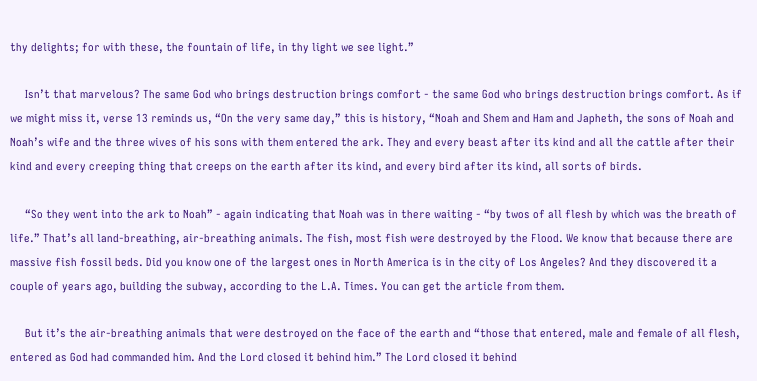thy delights; for with these, the fountain of life, in thy light we see light.”

     Isn’t that marvelous? The same God who brings destruction brings comfort - the same God who brings destruction brings comfort. As if we might miss it, verse 13 reminds us, “On the very same day,” this is history, “Noah and Shem and Ham and Japheth, the sons of Noah and Noah’s wife and the three wives of his sons with them entered the ark. They and every beast after its kind and all the cattle after their kind and every creeping thing that creeps on the earth after its kind, and every bird after its kind, all sorts of birds.

     “So they went into the ark to Noah” - again indicating that Noah was in there waiting - “by twos of all flesh by which was the breath of life.” That’s all land-breathing, air-breathing animals. The fish, most fish were destroyed by the Flood. We know that because there are massive fish fossil beds. Did you know one of the largest ones in North America is in the city of Los Angeles? And they discovered it a couple of years ago, building the subway, according to the L.A. Times. You can get the article from them.

     But it’s the air-breathing animals that were destroyed on the face of the earth and “those that entered, male and female of all flesh, entered as God had commanded him. And the Lord closed it behind him.” The Lord closed it behind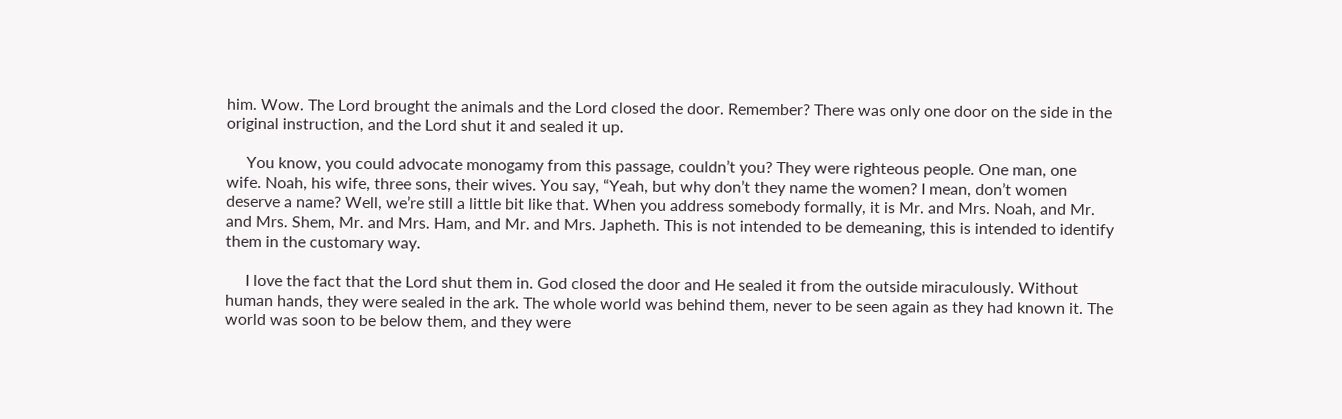him. Wow. The Lord brought the animals and the Lord closed the door. Remember? There was only one door on the side in the original instruction, and the Lord shut it and sealed it up.

     You know, you could advocate monogamy from this passage, couldn’t you? They were righteous people. One man, one wife. Noah, his wife, three sons, their wives. You say, “Yeah, but why don’t they name the women? I mean, don’t women deserve a name? Well, we’re still a little bit like that. When you address somebody formally, it is Mr. and Mrs. Noah, and Mr. and Mrs. Shem, Mr. and Mrs. Ham, and Mr. and Mrs. Japheth. This is not intended to be demeaning, this is intended to identify them in the customary way.

     I love the fact that the Lord shut them in. God closed the door and He sealed it from the outside miraculously. Without human hands, they were sealed in the ark. The whole world was behind them, never to be seen again as they had known it. The world was soon to be below them, and they were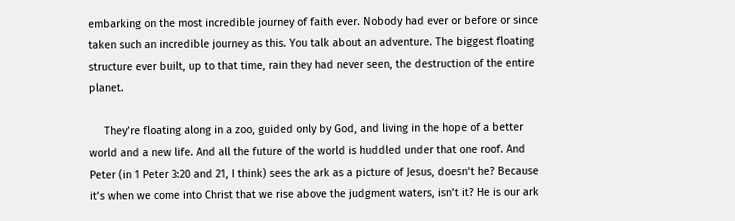embarking on the most incredible journey of faith ever. Nobody had ever or before or since taken such an incredible journey as this. You talk about an adventure. The biggest floating structure ever built, up to that time, rain they had never seen, the destruction of the entire planet.

     They’re floating along in a zoo, guided only by God, and living in the hope of a better world and a new life. And all the future of the world is huddled under that one roof. And Peter (in 1 Peter 3:20 and 21, I think) sees the ark as a picture of Jesus, doesn’t he? Because it’s when we come into Christ that we rise above the judgment waters, isn’t it? He is our ark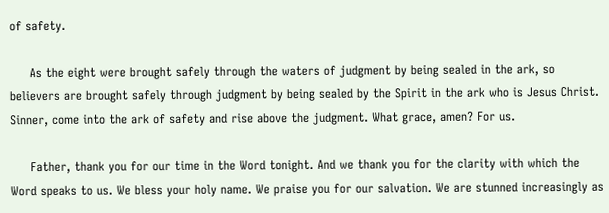of safety.

     As the eight were brought safely through the waters of judgment by being sealed in the ark, so believers are brought safely through judgment by being sealed by the Spirit in the ark who is Jesus Christ. Sinner, come into the ark of safety and rise above the judgment. What grace, amen? For us.

     Father, thank you for our time in the Word tonight. And we thank you for the clarity with which the Word speaks to us. We bless your holy name. We praise you for our salvation. We are stunned increasingly as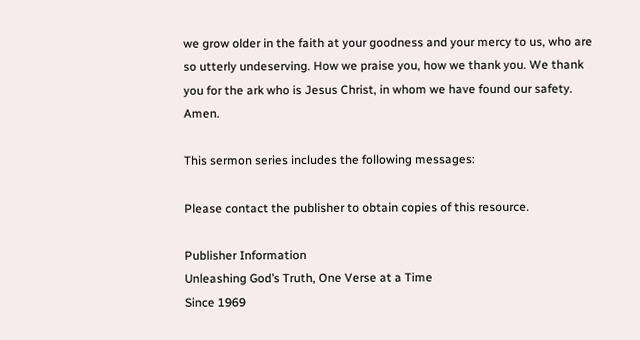we grow older in the faith at your goodness and your mercy to us, who are so utterly undeserving. How we praise you, how we thank you. We thank you for the ark who is Jesus Christ, in whom we have found our safety. Amen.

This sermon series includes the following messages:

Please contact the publisher to obtain copies of this resource.

Publisher Information
Unleashing God’s Truth, One Verse at a Time
Since 1969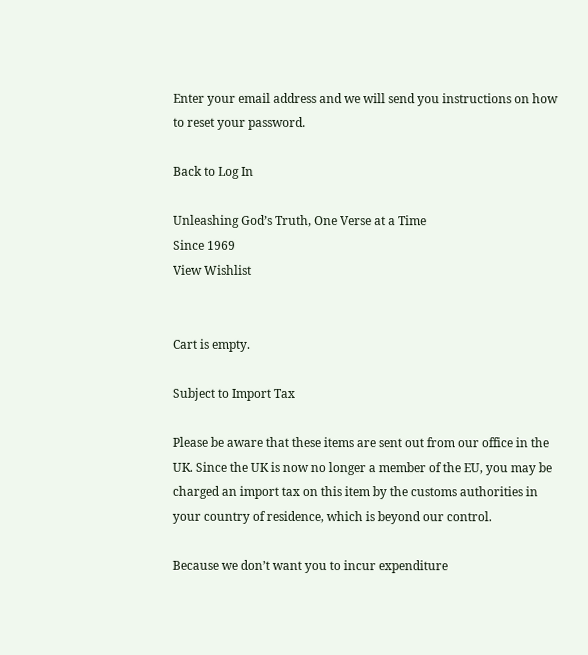Enter your email address and we will send you instructions on how to reset your password.

Back to Log In

Unleashing God’s Truth, One Verse at a Time
Since 1969
View Wishlist


Cart is empty.

Subject to Import Tax

Please be aware that these items are sent out from our office in the UK. Since the UK is now no longer a member of the EU, you may be charged an import tax on this item by the customs authorities in your country of residence, which is beyond our control.

Because we don’t want you to incur expenditure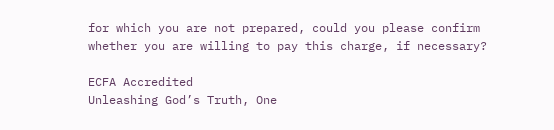for which you are not prepared, could you please confirm whether you are willing to pay this charge, if necessary?

ECFA Accredited
Unleashing God’s Truth, One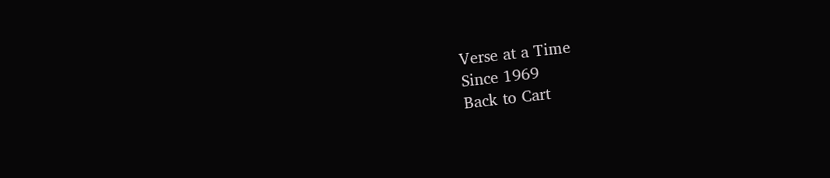Verse at a Time
Since 1969
Back to Cart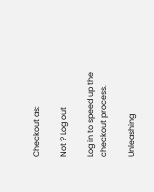Checkout as:

Not ? Log out

Log in to speed up the checkout process.

Unleashing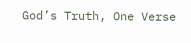God’s Truth, One Verse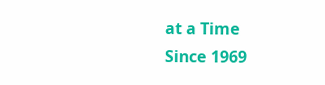at a Time
Since 1969